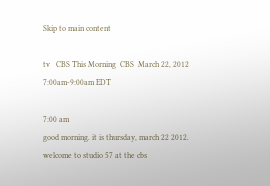Skip to main content

tv   CBS This Morning  CBS  March 22, 2012 7:00am-9:00am EDT

7:00 am
good morning. it is thursday, march 22 2012. welcome to studio 57 at the cbs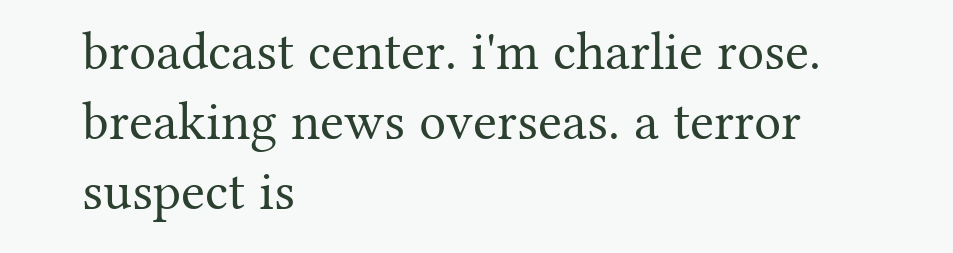broadcast center. i'm charlie rose. breaking news overseas. a terror suspect is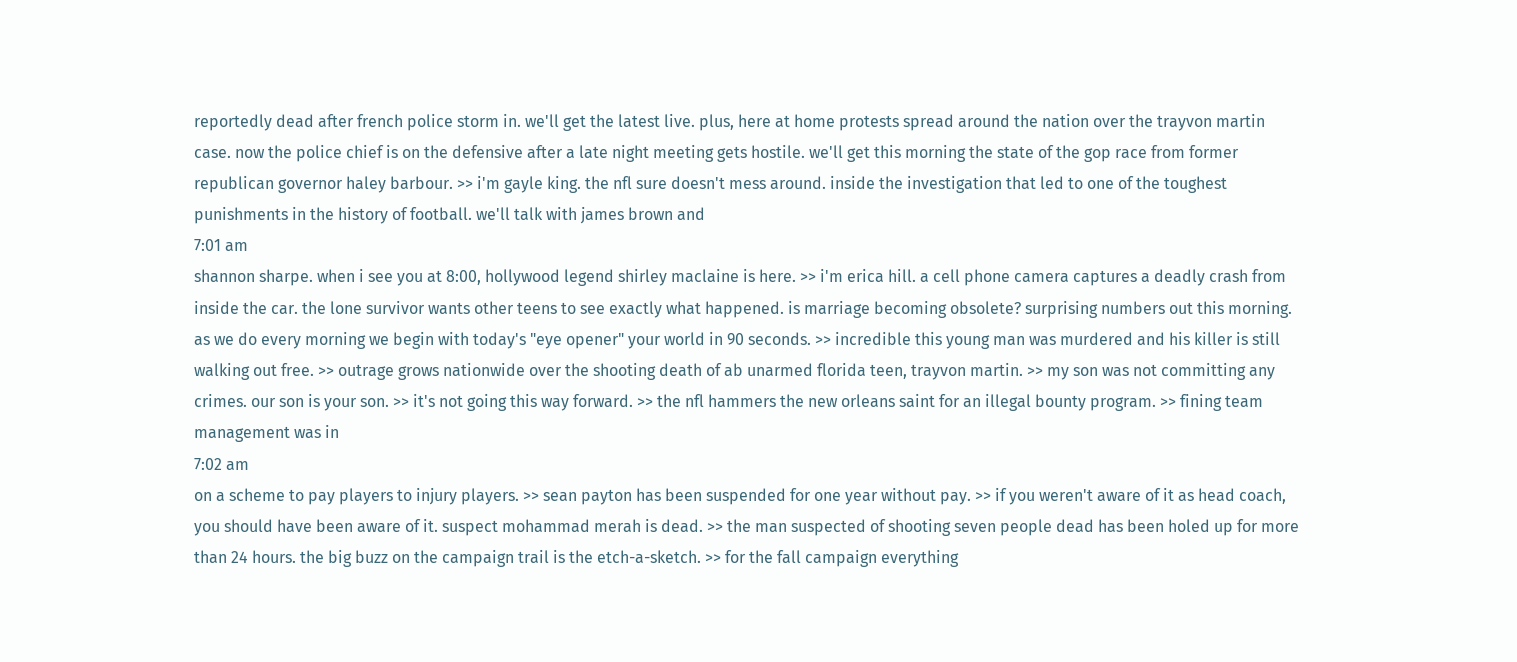reportedly dead after french police storm in. we'll get the latest live. plus, here at home protests spread around the nation over the trayvon martin case. now the police chief is on the defensive after a late night meeting gets hostile. we'll get this morning the state of the gop race from former republican governor haley barbour. >> i'm gayle king. the nfl sure doesn't mess around. inside the investigation that led to one of the toughest punishments in the history of football. we'll talk with james brown and
7:01 am
shannon sharpe. when i see you at 8:00, hollywood legend shirley maclaine is here. >> i'm erica hill. a cell phone camera captures a deadly crash from inside the car. the lone survivor wants other teens to see exactly what happened. is marriage becoming obsolete? surprising numbers out this morning. as we do every morning we begin with today's "eye opener" your world in 90 seconds. >> incredible this young man was murdered and his killer is still walking out free. >> outrage grows nationwide over the shooting death of ab unarmed florida teen, trayvon martin. >> my son was not committing any crimes. our son is your son. >> it's not going this way forward. >> the nfl hammers the new orleans saint for an illegal bounty program. >> fining team management was in
7:02 am
on a scheme to pay players to injury players. >> sean payton has been suspended for one year without pay. >> if you weren't aware of it as head coach, you should have been aware of it. suspect mohammad merah is dead. >> the man suspected of shooting seven people dead has been holed up for more than 24 hours. the big buzz on the campaign trail is the etch-a-sketch. >> for the fall campaign everything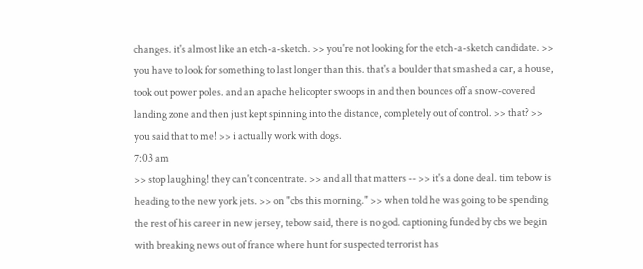changes. it's almost like an etch-a-sketch. >> you're not looking for the etch-a-sketch candidate. >> you have to look for something to last longer than this. that's a boulder that smashed a car, a house, took out power poles. and an apache helicopter swoops in and then bounces off a snow-covered landing zone and then just kept spinning into the distance, completely out of control. >> that? >> you said that to me! >> i actually work with dogs.
7:03 am
>> stop laughing! they can't concentrate. >> and all that matters -- >> it's a done deal. tim tebow is heading to the new york jets. >> on "cbs this morning." >> when told he was going to be spending the rest of his career in new jersey, tebow said, there is no god. captioning funded by cbs we begin with breaking news out of france where hunt for suspected terrorist has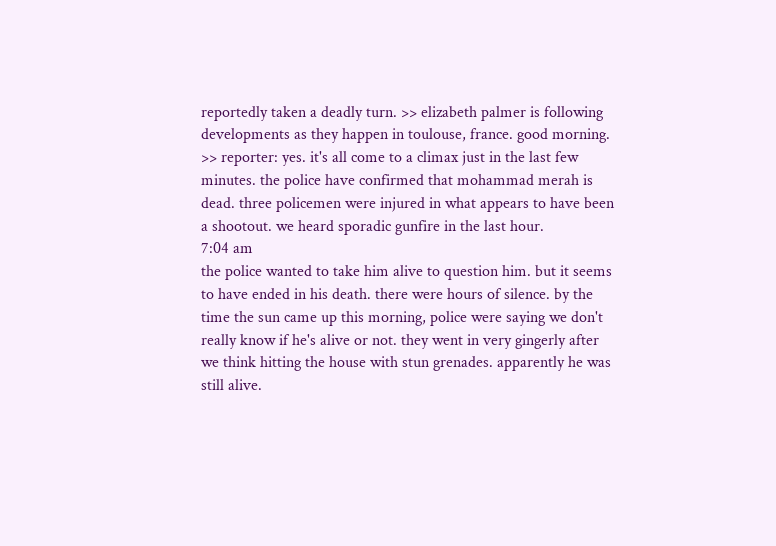reportedly taken a deadly turn. >> elizabeth palmer is following developments as they happen in toulouse, france. good morning. >> reporter: yes. it's all come to a climax just in the last few minutes. the police have confirmed that mohammad merah is dead. three policemen were injured in what appears to have been a shootout. we heard sporadic gunfire in the last hour.
7:04 am
the police wanted to take him alive to question him. but it seems to have ended in his death. there were hours of silence. by the time the sun came up this morning, police were saying we don't really know if he's alive or not. they went in very gingerly after we think hitting the house with stun grenades. apparently he was still alive.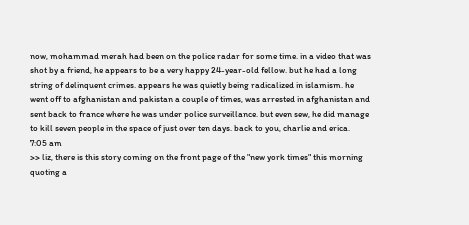now, mohammad merah had been on the police radar for some time. in a video that was shot by a friend, he appears to be a very happy 24-year-old fellow. but he had a long string of delinquent crimes. appears he was quietly being radicalized in islamism. he went off to afghanistan and pakistan a couple of times, was arrested in afghanistan and sent back to france where he was under police surveillance. but even sew, he did manage to kill seven people in the space of just over ten days. back to you, charlie and erica.
7:05 am
>> liz, there is this story coming on the front page of the "new york times" this morning quoting a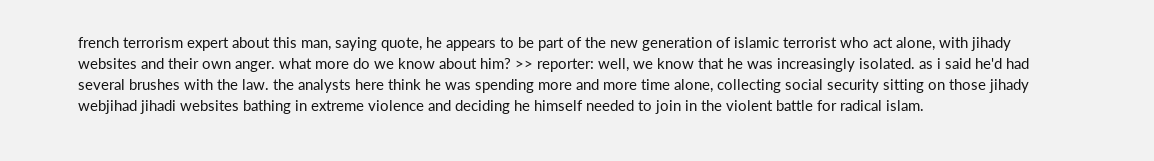french terrorism expert about this man, saying quote, he appears to be part of the new generation of islamic terrorist who act alone, with jihady websites and their own anger. what more do we know about him? >> reporter: well, we know that he was increasingly isolated. as i said he'd had several brushes with the law. the analysts here think he was spending more and more time alone, collecting social security sitting on those jihady webjihad jihadi websites bathing in extreme violence and deciding he himself needed to join in the violent battle for radical islam.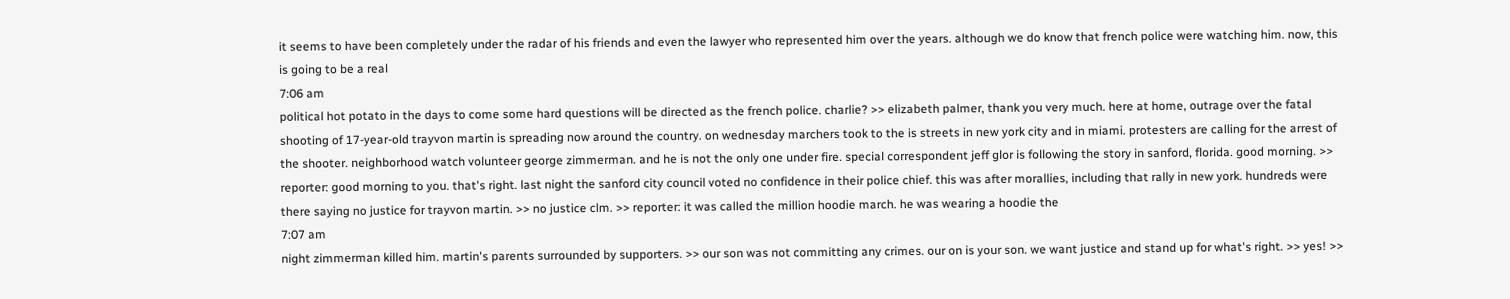it seems to have been completely under the radar of his friends and even the lawyer who represented him over the years. although we do know that french police were watching him. now, this is going to be a real
7:06 am
political hot potato in the days to come some hard questions will be directed as the french police. charlie? >> elizabeth palmer, thank you very much. here at home, outrage over the fatal shooting of 17-year-old trayvon martin is spreading now around the country. on wednesday marchers took to the is streets in new york city and in miami. protesters are calling for the arrest of the shooter. neighborhood watch volunteer george zimmerman. and he is not the only one under fire. special correspondent jeff glor is following the story in sanford, florida. good morning. >> reporter: good morning to you. that's right. last night the sanford city council voted no confidence in their police chief. this was after morallies, including that rally in new york. hundreds were there saying no justice for trayvon martin. >> no justice clm. >> reporter: it was called the million hoodie march. he was wearing a hoodie the
7:07 am
night zimmerman killed him. martin's parents surrounded by supporters. >> our son was not committing any crimes. our on is your son. we want justice and stand up for what's right. >> yes! >>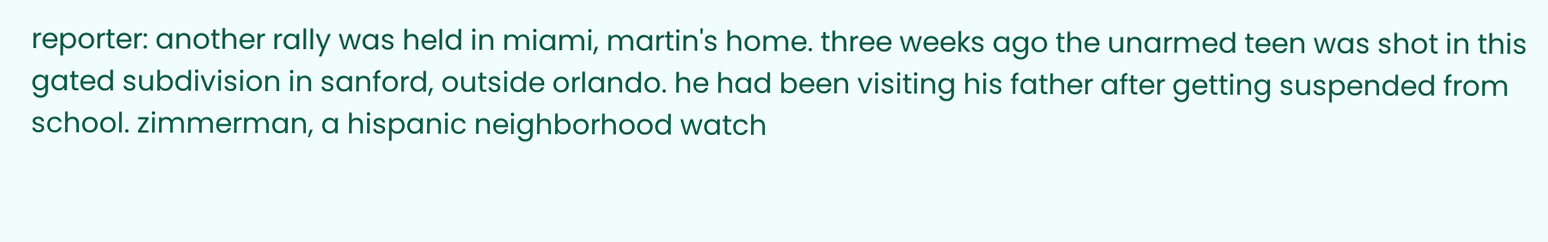reporter: another rally was held in miami, martin's home. three weeks ago the unarmed teen was shot in this gated subdivision in sanford, outside orlando. he had been visiting his father after getting suspended from school. zimmerman, a hispanic neighborhood watch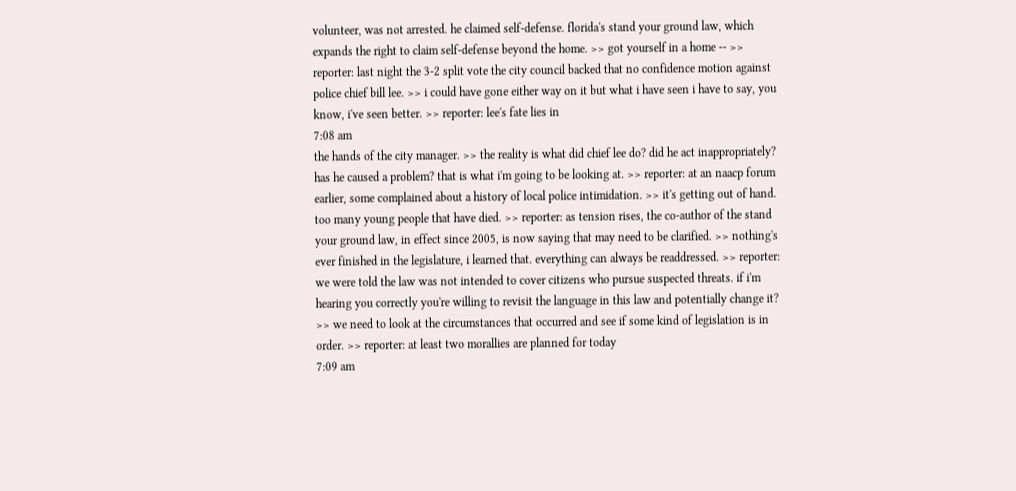volunteer, was not arrested. he claimed self-defense. florida's stand your ground law, which expands the right to claim self-defense beyond the home. >> got yourself in a home -- >> reporter: last night the 3-2 split vote the city council backed that no confidence motion against police chief bill lee. >> i could have gone either way on it but what i have seen i have to say, you know, i've seen better. >> reporter: lee's fate lies in
7:08 am
the hands of the city manager. >> the reality is what did chief lee do? did he act inappropriately? has he caused a problem? that is what i'm going to be looking at. >> reporter: at an naacp forum earlier, some complained about a history of local police intimidation. >> it's getting out of hand. too many young people that have died. >> reporter: as tension rises, the co-author of the stand your ground law, in effect since 2005, is now saying that may need to be clarified. >> nothing's ever finished in the legislature, i learned that. everything can always be readdressed. >> reporter: we were told the law was not intended to cover citizens who pursue suspected threats. if i'm hearing you correctly you're willing to revisit the language in this law and potentially change it? >> we need to look at the circumstances that occurred and see if some kind of legislation is in order. >> reporter: at least two morallies are planned for today
7:09 am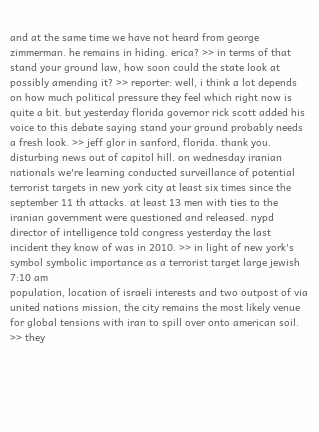and at the same time we have not heard from george zimmerman. he remains in hiding. erica? >> in terms of that stand your ground law, how soon could the state look at possibly amending it? >> reporter: well, i think a lot depends on how much political pressure they feel which right now is quite a bit. but yesterday florida governor rick scott added his voice to this debate saying stand your ground probably needs a fresh look. >> jeff glor in sanford, florida. thank you. disturbing news out of capitol hill. on wednesday iranian nationals we're learning conducted surveillance of potential terrorist targets in new york city at least six times since the september 11 th attacks. at least 13 men with ties to the iranian government were questioned and released. nypd director of intelligence told congress yesterday the last incident they know of was in 2010. >> in light of new york's symbol symbolic importance as a terrorist target large jewish
7:10 am
population, location of israeli interests and two outpost of via united nations mission, the city remains the most likely venue for global tensions with iran to spill over onto american soil. >> they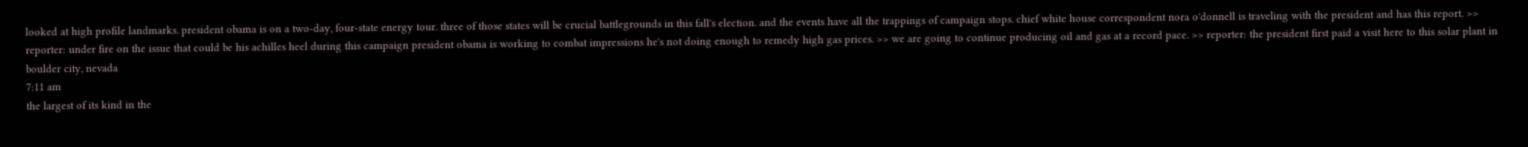looked at high profile landmarks. president obama is on a two-day, four-state energy tour. three of those states will be crucial battlegrounds in this fall's election. and the events have all the trappings of campaign stops. chief white house correspondent nora o'donnell is traveling with the president and has this report. >> reporter: under fire on the issue that could be his achilles heel during this campaign president obama is working to combat impressions he's not doing enough to remedy high gas prices. >> we are going to continue producing oil and gas at a record pace. >> reporter: the president first paid a visit here to this solar plant in boulder city, nevada
7:11 am
the largest of its kind in the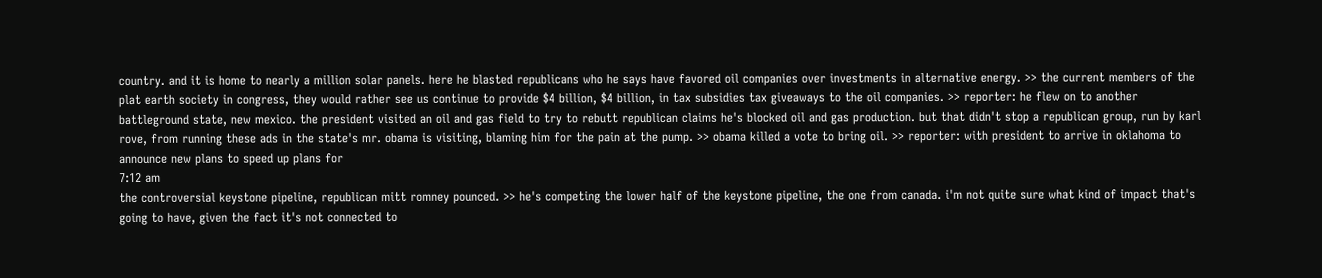country. and it is home to nearly a million solar panels. here he blasted republicans who he says have favored oil companies over investments in alternative energy. >> the current members of the plat earth society in congress, they would rather see us continue to provide $4 billion, $4 billion, in tax subsidies tax giveaways to the oil companies. >> reporter: he flew on to another battleground state, new mexico. the president visited an oil and gas field to try to rebutt republican claims he's blocked oil and gas production. but that didn't stop a republican group, run by karl rove, from running these ads in the state's mr. obama is visiting, blaming him for the pain at the pump. >> obama killed a vote to bring oil. >> reporter: with president to arrive in oklahoma to announce new plans to speed up plans for
7:12 am
the controversial keystone pipeline, republican mitt romney pounced. >> he's competing the lower half of the keystone pipeline, the one from canada. i'm not quite sure what kind of impact that's going to have, given the fact it's not connected to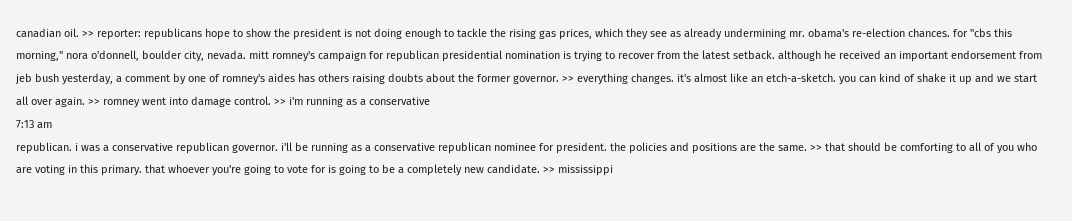canadian oil. >> reporter: republicans hope to show the president is not doing enough to tackle the rising gas prices, which they see as already undermining mr. obama's re-election chances. for "cbs this morning," nora o'donnell, boulder city, nevada. mitt romney's campaign for republican presidential nomination is trying to recover from the latest setback. although he received an important endorsement from jeb bush yesterday, a comment by one of romney's aides has others raising doubts about the former governor. >> everything changes. it's almost like an etch-a-sketch. you can kind of shake it up and we start all over again. >> romney went into damage control. >> i'm running as a conservative
7:13 am
republican. i was a conservative republican governor. i'll be running as a conservative republican nominee for president. the policies and positions are the same. >> that should be comforting to all of you who are voting in this primary. that whoever you're going to vote for is going to be a completely new candidate. >> mississippi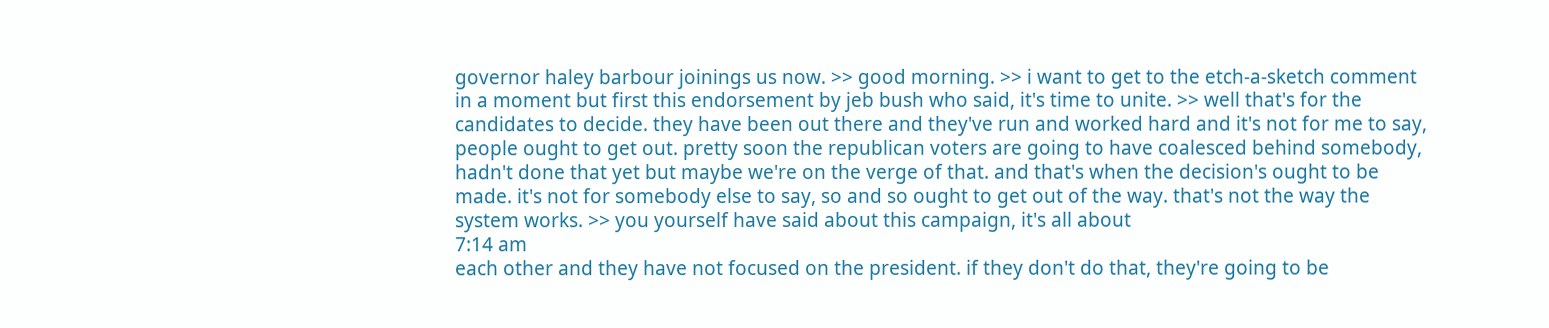governor haley barbour joinings us now. >> good morning. >> i want to get to the etch-a-sketch comment in a moment but first this endorsement by jeb bush who said, it's time to unite. >> well that's for the candidates to decide. they have been out there and they've run and worked hard and it's not for me to say, people ought to get out. pretty soon the republican voters are going to have coalesced behind somebody, hadn't done that yet but maybe we're on the verge of that. and that's when the decision's ought to be made. it's not for somebody else to say, so and so ought to get out of the way. that's not the way the system works. >> you yourself have said about this campaign, it's all about
7:14 am
each other and they have not focused on the president. if they don't do that, they're going to be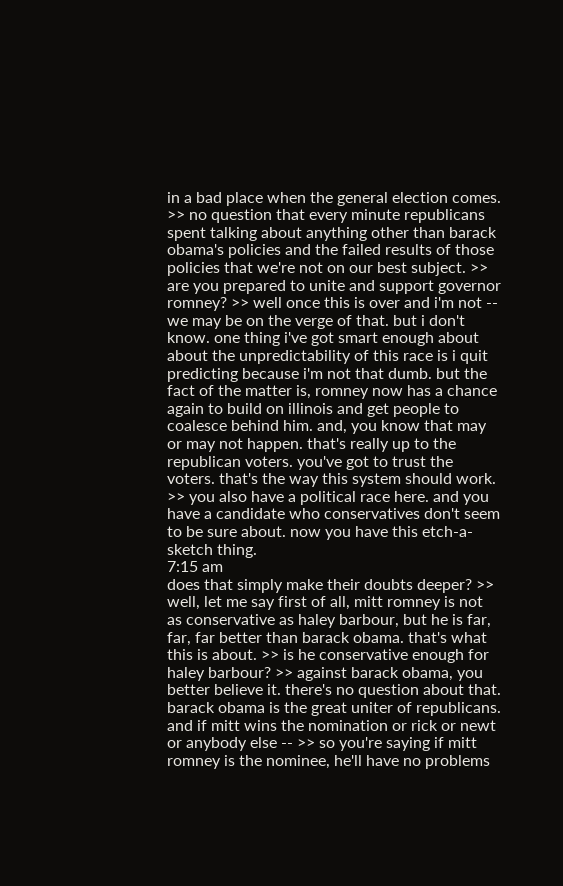in a bad place when the general election comes. >> no question that every minute republicans spent talking about anything other than barack obama's policies and the failed results of those policies that we're not on our best subject. >> are you prepared to unite and support governor romney? >> well once this is over and i'm not -- we may be on the verge of that. but i don't know. one thing i've got smart enough about about the unpredictability of this race is i quit predicting because i'm not that dumb. but the fact of the matter is, romney now has a chance again to build on illinois and get people to coalesce behind him. and, you know that may or may not happen. that's really up to the republican voters. you've got to trust the voters. that's the way this system should work. >> you also have a political race here. and you have a candidate who conservatives don't seem to be sure about. now you have this etch-a-sketch thing.
7:15 am
does that simply make their doubts deeper? >> well, let me say first of all, mitt romney is not as conservative as haley barbour, but he is far, far, far better than barack obama. that's what this is about. >> is he conservative enough for haley barbour? >> against barack obama, you better believe it. there's no question about that. barack obama is the great uniter of republicans. and if mitt wins the nomination or rick or newt or anybody else -- >> so you're saying if mitt romney is the nominee, he'll have no problems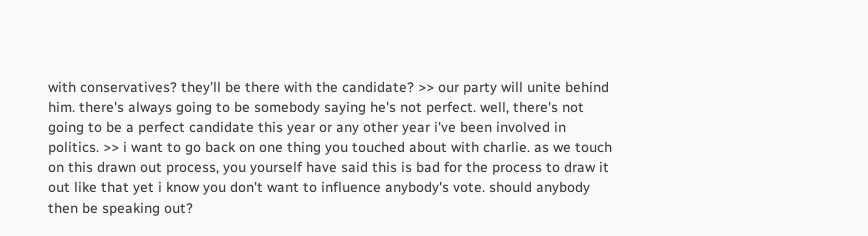with conservatives? they'll be there with the candidate? >> our party will unite behind him. there's always going to be somebody saying he's not perfect. well, there's not going to be a perfect candidate this year or any other year i've been involved in politics. >> i want to go back on one thing you touched about with charlie. as we touch on this drawn out process, you yourself have said this is bad for the process to draw it out like that yet i know you don't want to influence anybody's vote. should anybody then be speaking out?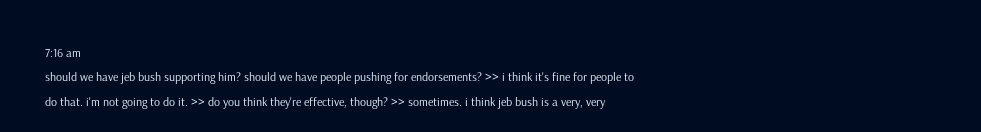7:16 am
should we have jeb bush supporting him? should we have people pushing for endorsements? >> i think it's fine for people to do that. i'm not going to do it. >> do you think they're effective, though? >> sometimes. i think jeb bush is a very, very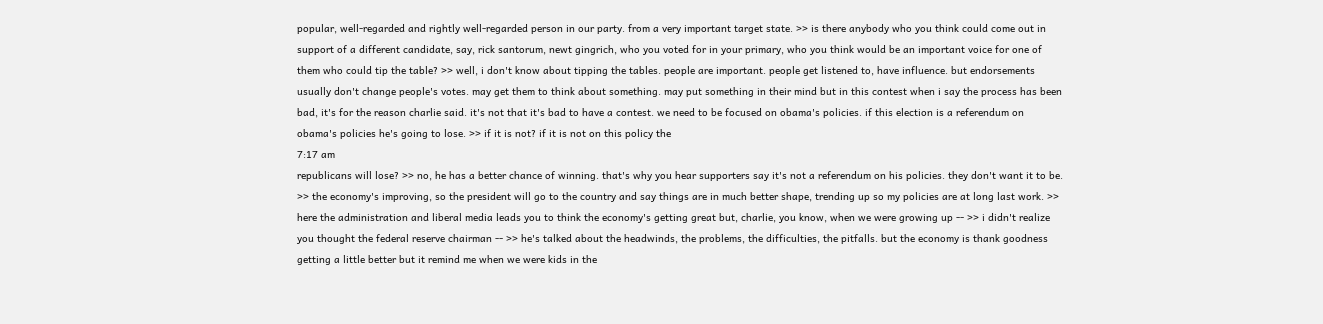popular, well-regarded and rightly well-regarded person in our party. from a very important target state. >> is there anybody who you think could come out in support of a different candidate, say, rick santorum, newt gingrich, who you voted for in your primary, who you think would be an important voice for one of them who could tip the table? >> well, i don't know about tipping the tables. people are important. people get listened to, have influence. but endorsements usually don't change people's votes. may get them to think about something. may put something in their mind but in this contest when i say the process has been bad, it's for the reason charlie said. it's not that it's bad to have a contest. we need to be focused on obama's policies. if this election is a referendum on obama's policies he's going to lose. >> if it is not? if it is not on this policy the
7:17 am
republicans will lose? >> no, he has a better chance of winning. that's why you hear supporters say it's not a referendum on his policies. they don't want it to be. >> the economy's improving, so the president will go to the country and say things are in much better shape, trending up so my policies are at long last work. >> here the administration and liberal media leads you to think the economy's getting great but, charlie, you know, when we were growing up -- >> i didn't realize you thought the federal reserve chairman -- >> he's talked about the headwinds, the problems, the difficulties, the pitfalls. but the economy is thank goodness getting a little better but it remind me when we were kids in the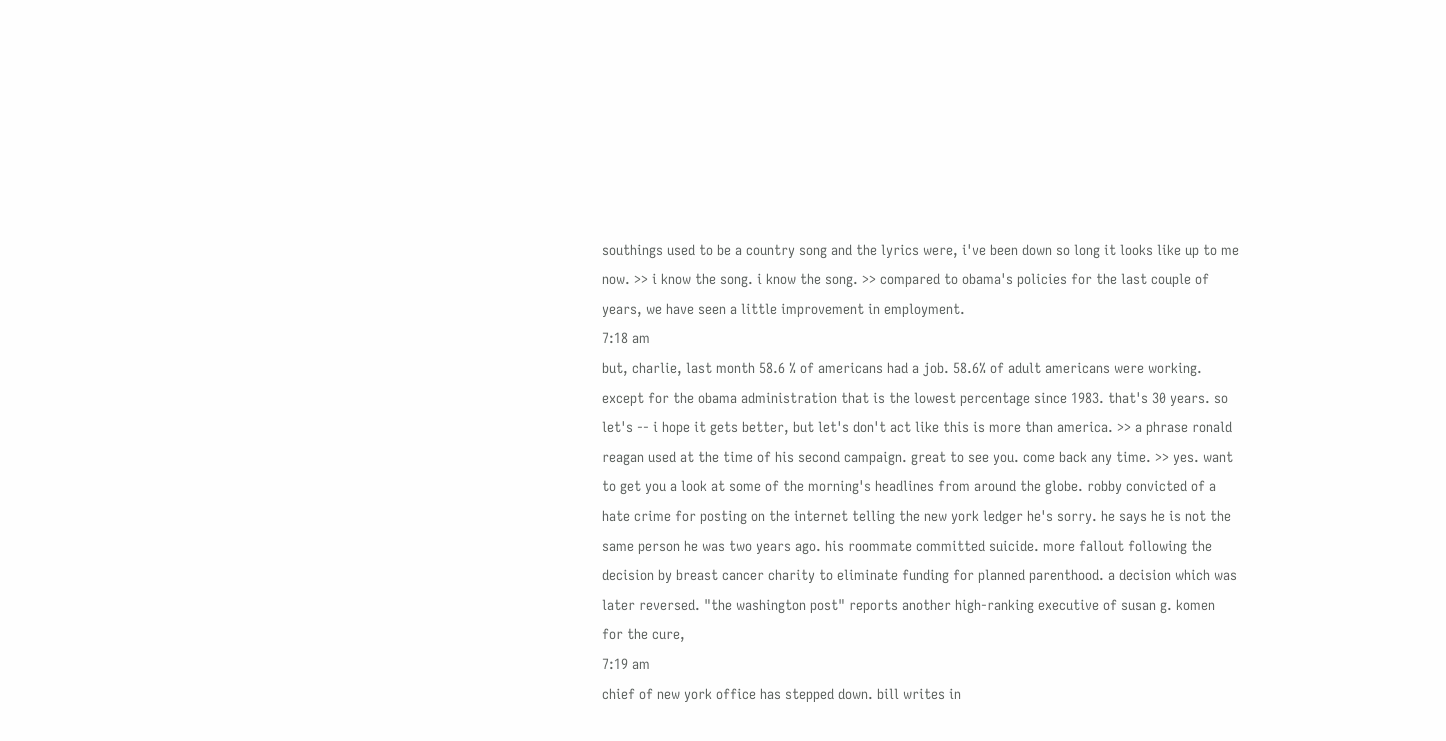southings used to be a country song and the lyrics were, i've been down so long it looks like up to me now. >> i know the song. i know the song. >> compared to obama's policies for the last couple of years, we have seen a little improvement in employment.
7:18 am
but, charlie, last month 58.6 % of americans had a job. 58.6% of adult americans were working. except for the obama administration that is the lowest percentage since 1983. that's 30 years. so let's -- i hope it gets better, but let's don't act like this is more than america. >> a phrase ronald reagan used at the time of his second campaign. great to see you. come back any time. >> yes. want to get you a look at some of the morning's headlines from around the globe. robby convicted of a hate crime for posting on the internet telling the new york ledger he's sorry. he says he is not the same person he was two years ago. his roommate committed suicide. more fallout following the decision by breast cancer charity to eliminate funding for planned parenthood. a decision which was later reversed. "the washington post" reports another high-ranking executive of susan g. komen for the cure,
7:19 am
chief of new york office has stepped down. bill writes in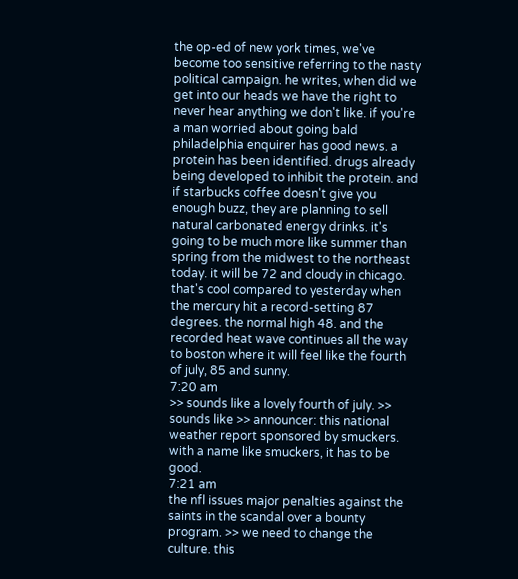the op-ed of new york times, we've become too sensitive referring to the nasty political campaign. he writes, when did we get into our heads we have the right to never hear anything we don't like. if you're a man worried about going bald philadelphia enquirer has good news. a protein has been identified. drugs already being developed to inhibit the protein. and if starbucks coffee doesn't give you enough buzz, they are planning to sell natural carbonated energy drinks. it's going to be much more like summer than spring from the midwest to the northeast today. it will be 72 and cloudy in chicago. that's cool compared to yesterday when the mercury hit a record-setting 87 degrees. the normal high 48. and the recorded heat wave continues all the way to boston where it will feel like the fourth of july, 85 and sunny.
7:20 am
>> sounds like a lovely fourth of july. >> sounds like >> announcer: this national weather report sponsored by smuckers. with a name like smuckers, it has to be good.
7:21 am
the nfl issues major penalties against the saints in the scandal over a bounty program. >> we need to change the culture. this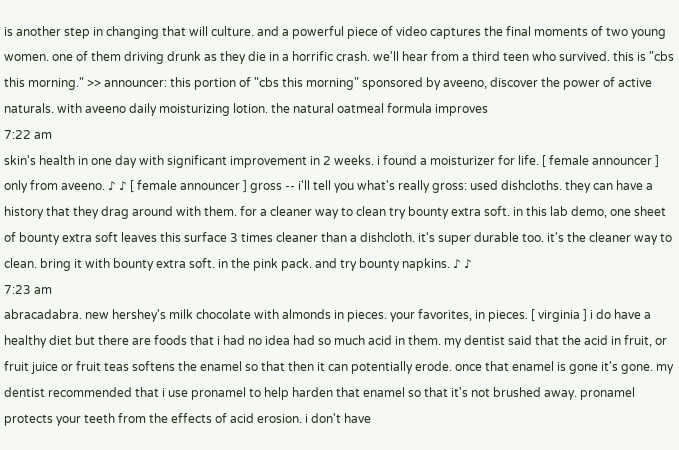is another step in changing that will culture. and a powerful piece of video captures the final moments of two young women. one of them driving drunk as they die in a horrific crash. we'll hear from a third teen who survived. this is "cbs this morning." >> announcer: this portion of "cbs this morning" sponsored by aveeno, discover the power of active naturals. with aveeno daily moisturizing lotion. the natural oatmeal formula improves
7:22 am
skin's health in one day with significant improvement in 2 weeks. i found a moisturizer for life. [ female announcer ] only from aveeno. ♪ ♪ [ female announcer ] gross -- i'll tell you what's really gross: used dishcloths. they can have a history that they drag around with them. for a cleaner way to clean try bounty extra soft. in this lab demo, one sheet of bounty extra soft leaves this surface 3 times cleaner than a dishcloth. it's super durable too. it's the cleaner way to clean. bring it with bounty extra soft. in the pink pack. and try bounty napkins. ♪ ♪
7:23 am
abracadabra. new hershey's milk chocolate with almonds in pieces. your favorites, in pieces. [ virginia ] i do have a healthy diet but there are foods that i had no idea had so much acid in them. my dentist said that the acid in fruit, or fruit juice or fruit teas softens the enamel so that then it can potentially erode. once that enamel is gone it's gone. my dentist recommended that i use pronamel to help harden that enamel so that it's not brushed away. pronamel protects your teeth from the effects of acid erosion. i don't have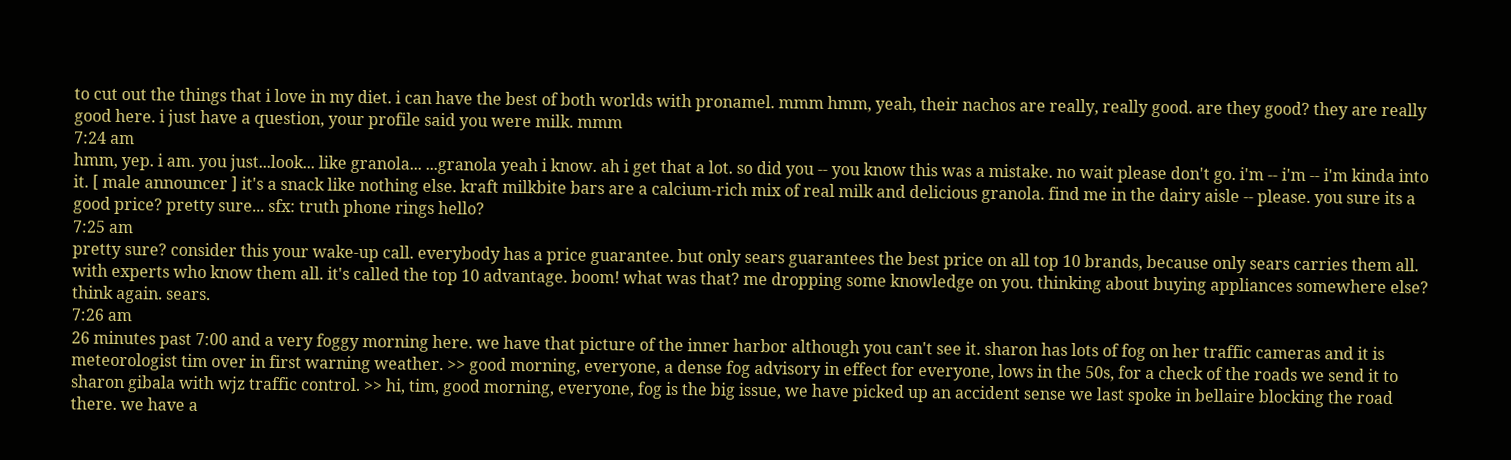to cut out the things that i love in my diet. i can have the best of both worlds with pronamel. mmm hmm, yeah, their nachos are really, really good. are they good? they are really good here. i just have a question, your profile said you were milk. mmm
7:24 am
hmm, yep. i am. you just...look... like granola... ...granola yeah i know. ah i get that a lot. so did you -- you know this was a mistake. no wait please don't go. i'm -- i'm -- i'm kinda into it. [ male announcer ] it's a snack like nothing else. kraft milkbite bars are a calcium-rich mix of real milk and delicious granola. find me in the dairy aisle -- please. you sure its a good price? pretty sure... sfx: truth phone rings hello?
7:25 am
pretty sure? consider this your wake-up call. everybody has a price guarantee. but only sears guarantees the best price on all top 10 brands, because only sears carries them all. with experts who know them all. it's called the top 10 advantage. boom! what was that? me dropping some knowledge on you. thinking about buying appliances somewhere else? think again. sears.
7:26 am
26 minutes past 7:00 and a very foggy morning here. we have that picture of the inner harbor although you can't see it. sharon has lots of fog on her traffic cameras and it is meteorologist tim over in first warning weather. >> good morning, everyone, a dense fog advisory in effect for everyone, lows in the 50s, for a check of the roads we send it to sharon gibala with wjz traffic control. >> hi, tim, good morning, everyone, fog is the big issue, we have picked up an accident sense we last spoke in bellaire blocking the road there. we have a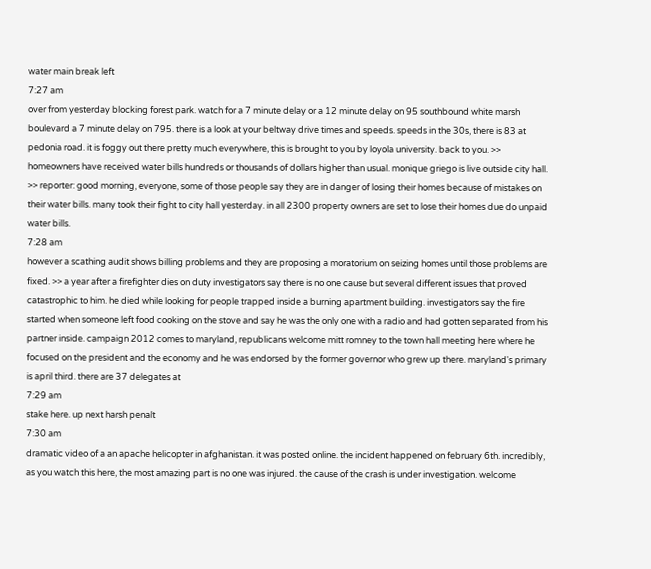water main break left
7:27 am
over from yesterday blocking forest park. watch for a 7 minute delay or a 12 minute delay on 95 southbound white marsh boulevard a 7 minute delay on 795. there is a look at your beltway drive times and speeds. speeds in the 30s, there is 83 at pedonia road. it is foggy out there pretty much everywhere, this is brought to you by loyola university. back to you. >> homeowners have received water bills hundreds or thousands of dollars higher than usual. monique griego is live outside city hall. >> reporter: good morning, everyone, some of those people say they are in danger of losing their homes because of mistakes on their water bills. many took their fight to city hall yesterday. in all 2300 property owners are set to lose their homes due do unpaid water bills.
7:28 am
however a scathing audit shows billing problems and they are proposing a moratorium on seizing homes until those problems are fixed. >> a year after a firefighter dies on duty investigators say there is no one cause but several different issues that proved catastrophic to him. he died while looking for people trapped inside a burning apartment building. investigators say the fire started when someone left food cooking on the stove and say he was the only one with a radio and had gotten separated from his partner inside. campaign 2012 comes to maryland, republicans welcome mitt romney to the town hall meeting here where he focused on the president and the economy and he was endorsed by the former governor who grew up there. maryland's primary is april third. there are 37 delegates at
7:29 am
stake here. up next harsh penalt
7:30 am
dramatic video of a an apache helicopter in afghanistan. it was posted online. the incident happened on february 6th. incredibly, as you watch this here, the most amazing part is no one was injured. the cause of the crash is under investigation. welcome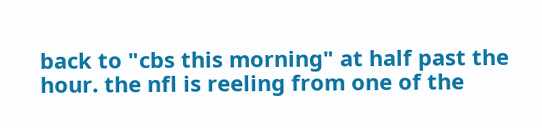back to "cbs this morning" at half past the hour. the nfl is reeling from one of the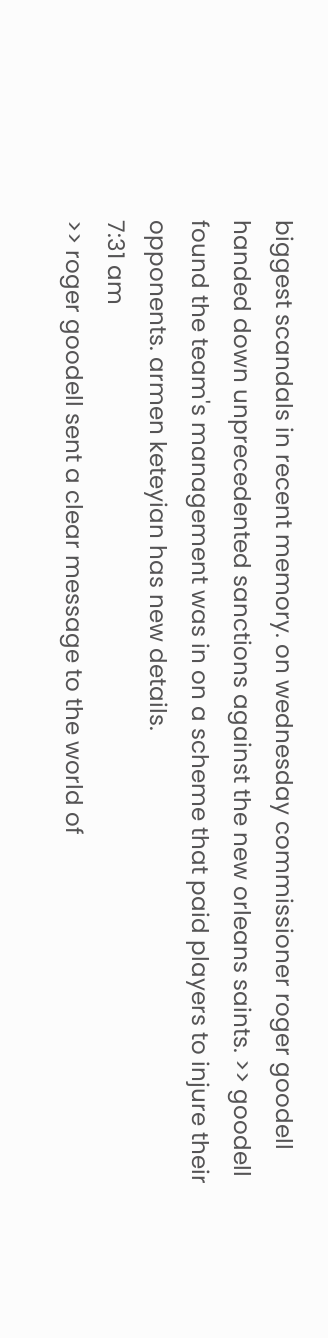biggest scandals in recent memory. on wednesday commissioner roger goodell handed down unprecedented sanctions against the new orleans saints. >> goodell found the team's management was in on a scheme that paid players to injure their opponents. armen keteyian has new details.
7:31 am
>> roger goodell sent a clear message to the world of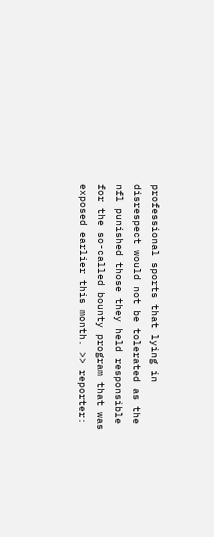professional sports that lying in disrespect would not be tolerated as the nfl punished those they held responsible for the so-called bounty program that was exposed earlier this month. >> reporter: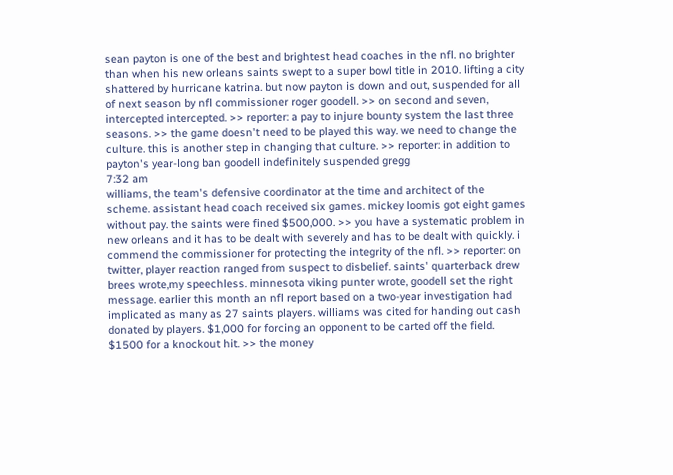sean payton is one of the best and brightest head coaches in the nfl. no brighter than when his new orleans saints swept to a super bowl title in 2010. lifting a city shattered by hurricane katrina. but now payton is down and out, suspended for all of next season by nfl commissioner roger goodell. >> on second and seven, intercepted intercepted. >> reporter: a pay to injure bounty system the last three seasons. >> the game doesn't need to be played this way. we need to change the culture. this is another step in changing that culture. >> reporter: in addition to payton's year-long ban goodell indefinitely suspended gregg
7:32 am
williams, the team's defensive coordinator at the time and architect of the scheme. assistant head coach received six games. mickey loomis got eight games without pay. the saints were fined $500,000. >> you have a systematic problem in new orleans and it has to be dealt with severely and has to be dealt with quickly. i commend the commissioner for protecting the integrity of the nfl. >> reporter: on twitter, player reaction ranged from suspect to disbelief. saints' quarterback drew brees wrote,my speechless. minnesota viking punter wrote, goodell set the right message. earlier this month an nfl report based on a two-year investigation had implicated as many as 27 saints players. williams was cited for handing out cash donated by players. $1,000 for forcing an opponent to be carted off the field. $1500 for a knockout hit. >> the money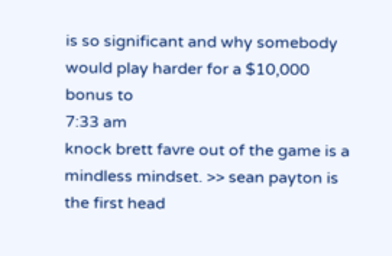is so significant and why somebody would play harder for a $10,000 bonus to
7:33 am
knock brett favre out of the game is a mindless mindset. >> sean payton is the first head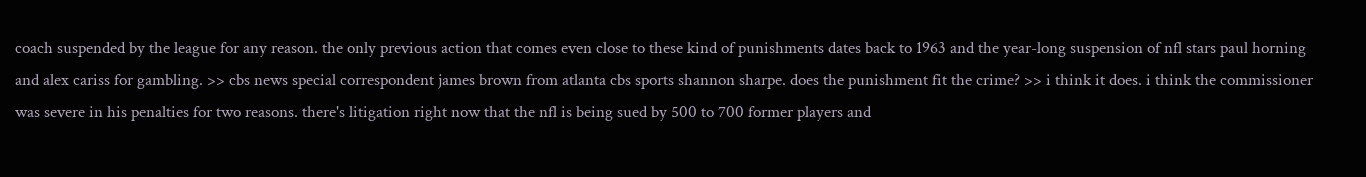coach suspended by the league for any reason. the only previous action that comes even close to these kind of punishments dates back to 1963 and the year-long suspension of nfl stars paul horning and alex cariss for gambling. >> cbs news special correspondent james brown from atlanta cbs sports shannon sharpe. does the punishment fit the crime? >> i think it does. i think the commissioner was severe in his penalties for two reasons. there's litigation right now that the nfl is being sued by 500 to 700 former players and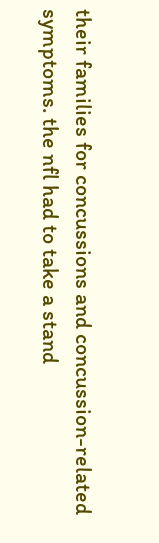their families for concussions and concussion-related symptoms. the nfl had to take a stand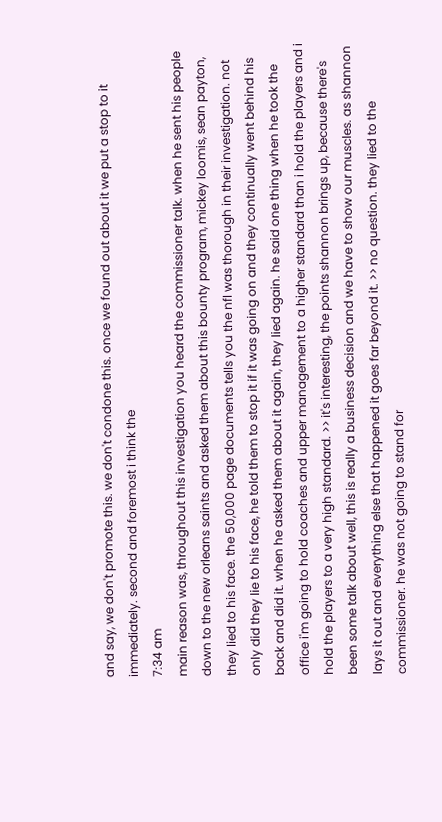and say, we don't promote this. we don't condone this. once we found out about it we put a stop to it immediately. second and foremost i think the
7:34 am
main reason was, throughout this investigation you heard the commissioner talk. when he sent his people down to the new orleans saints and asked them about this bounty program, mickey loomis, sean payton, they lied to his face. the 50,000 page documents tells you the nfl was thorough in their investigation. not only did they lie to his face, he told them to stop it if it was going on and they continually went behind his back and did it. when he asked them about it again, they lied again. he said one thing when he took the office i'm going to hold coaches and upper management to a higher standard than i hold the players and i hold the players to a very high standard. >> it's interesting, the points shannon brings up, because there's been some talk about well, this is really a business decision and we have to show our muscles. as shannon lays it out and everything else that happened it goes far beyond it. >> no question. they lied to the commissioner. he was not going to stand for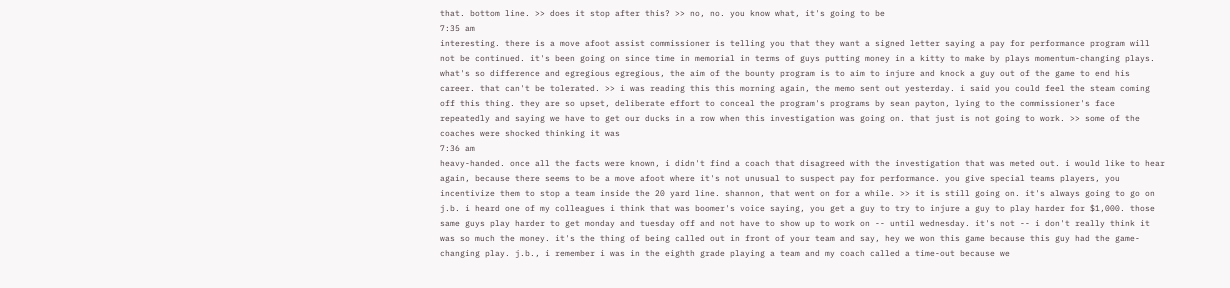that. bottom line. >> does it stop after this? >> no, no. you know what, it's going to be
7:35 am
interesting. there is a move afoot assist commissioner is telling you that they want a signed letter saying a pay for performance program will not be continued. it's been going on since time in memorial in terms of guys putting money in a kitty to make by plays momentum-changing plays. what's so difference and egregious egregious, the aim of the bounty program is to aim to injure and knock a guy out of the game to end his career. that can't be tolerated. >> i was reading this this morning again, the memo sent out yesterday. i said you could feel the steam coming off this thing. they are so upset, deliberate effort to conceal the program's programs by sean payton, lying to the commissioner's face repeatedly and saying we have to get our ducks in a row when this investigation was going on. that just is not going to work. >> some of the coaches were shocked thinking it was
7:36 am
heavy-handed. once all the facts were known, i didn't find a coach that disagreed with the investigation that was meted out. i would like to hear again, because there seems to be a move afoot where it's not unusual to suspect pay for performance. you give special teams players, you incentivize them to stop a team inside the 20 yard line. shannon, that went on for a while. >> it is still going on. it's always going to go on j.b. i heard one of my colleagues i think that was boomer's voice saying, you get a guy to try to injure a guy to play harder for $1,000. those same guys play harder to get monday and tuesday off and not have to show up to work on -- until wednesday. it's not -- i don't really think it was so much the money. it's the thing of being called out in front of your team and say, hey we won this game because this guy had the game-changing play. j.b., i remember i was in the eighth grade playing a team and my coach called a time-out because we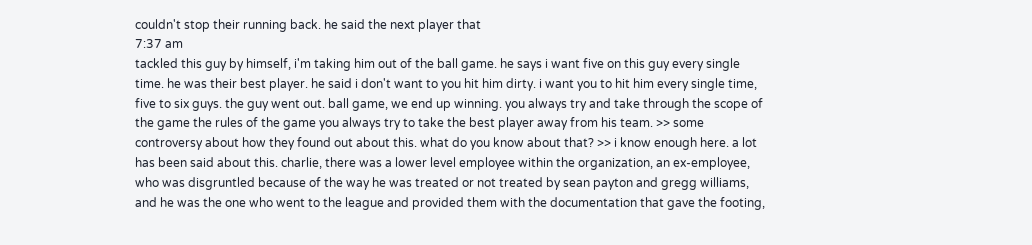couldn't stop their running back. he said the next player that
7:37 am
tackled this guy by himself, i'm taking him out of the ball game. he says i want five on this guy every single time. he was their best player. he said i don't want to you hit him dirty. i want you to hit him every single time, five to six guys. the guy went out. ball game, we end up winning. you always try and take through the scope of the game the rules of the game you always try to take the best player away from his team. >> some controversy about how they found out about this. what do you know about that? >> i know enough here. a lot has been said about this. charlie, there was a lower level employee within the organization, an ex-employee, who was disgruntled because of the way he was treated or not treated by sean payton and gregg williams, and he was the one who went to the league and provided them with the documentation that gave the footing,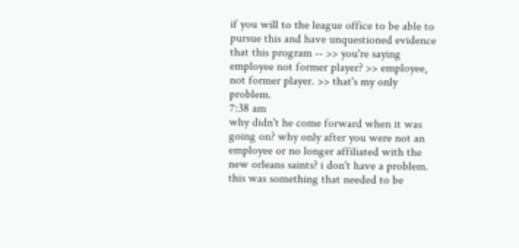if you will to the league office to be able to pursue this and have unquestioned evidence that this program -- >> you're saying employee not former player? >> employee, not former player. >> that's my only problem.
7:38 am
why didn't he come forward when it was going on? why only after you were not an employee or no longer affiliated with the new orleans saints? i don't have a problem. this was something that needed to be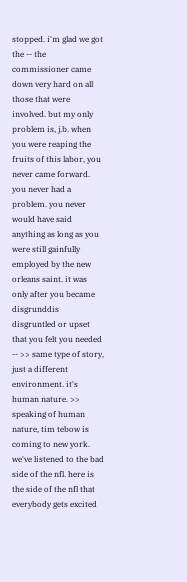stopped. i'm glad we got the -- the commissioner came down very hard on all those that were involved. but my only problem is, j.b. when you were reaping the fruits of this labor, you never came forward. you never had a problem. you never would have said anything as long as you were still gainfully employed by the new orleans saint. it was only after you became disgrunddis disgruntled or upset that you felt you needed -- >> same type of story, just a different environment. it's human nature. >> speaking of human nature, tim tebow is coming to new york. we've listened to the bad side of the nfl. here is the side of the nfl that everybody gets excited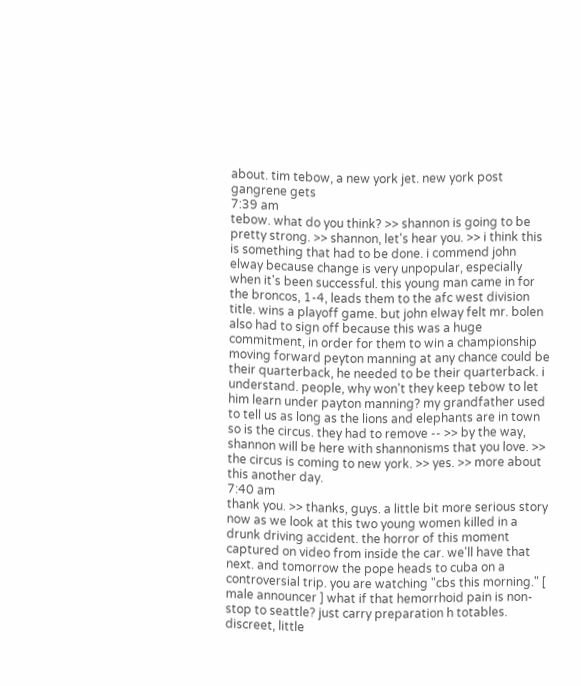about. tim tebow, a new york jet. new york post gangrene gets
7:39 am
tebow. what do you think? >> shannon is going to be pretty strong. >> shannon, let's hear you. >> i think this is something that had to be done. i commend john elway because change is very unpopular, especially when it's been successful. this young man came in for the broncos, 1-4, leads them to the afc west division title. wins a playoff game. but john elway felt mr. bolen also had to sign off because this was a huge commitment, in order for them to win a championship moving forward peyton manning at any chance could be their quarterback, he needed to be their quarterback. i understand. people, why won't they keep tebow to let him learn under payton manning? my grandfather used to tell us as long as the lions and elephants are in town so is the circus. they had to remove -- >> by the way, shannon will be here with shannonisms that you love. >> the circus is coming to new york. >> yes. >> more about this another day.
7:40 am
thank you. >> thanks, guys. a little bit more serious story now as we look at this two young women killed in a drunk driving accident. the horror of this moment captured on video from inside the car. we'll have that next. and tomorrow the pope heads to cuba on a controversial trip. you are watching "cbs this morning." [ male announcer ] what if that hemorrhoid pain is non-stop to seattle? just carry preparation h totables. discreet, little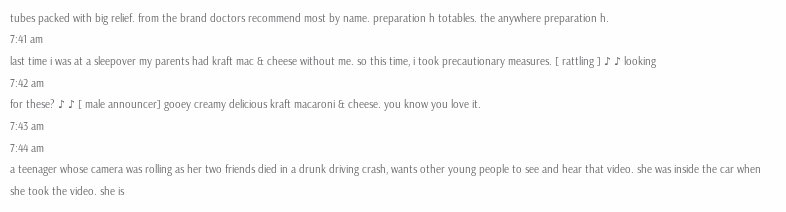tubes packed with big relief. from the brand doctors recommend most by name. preparation h totables. the anywhere preparation h.
7:41 am
last time i was at a sleepover my parents had kraft mac & cheese without me. so this time, i took precautionary measures. [ rattling ] ♪ ♪ looking
7:42 am
for these? ♪ ♪ [ male announcer] gooey creamy delicious kraft macaroni & cheese. you know you love it.
7:43 am
7:44 am
a teenager whose camera was rolling as her two friends died in a drunk driving crash, wants other young people to see and hear that video. she was inside the car when she took the video. she is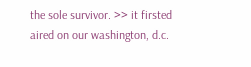the sole survivor. >> it firsted aired on our washington, d.c.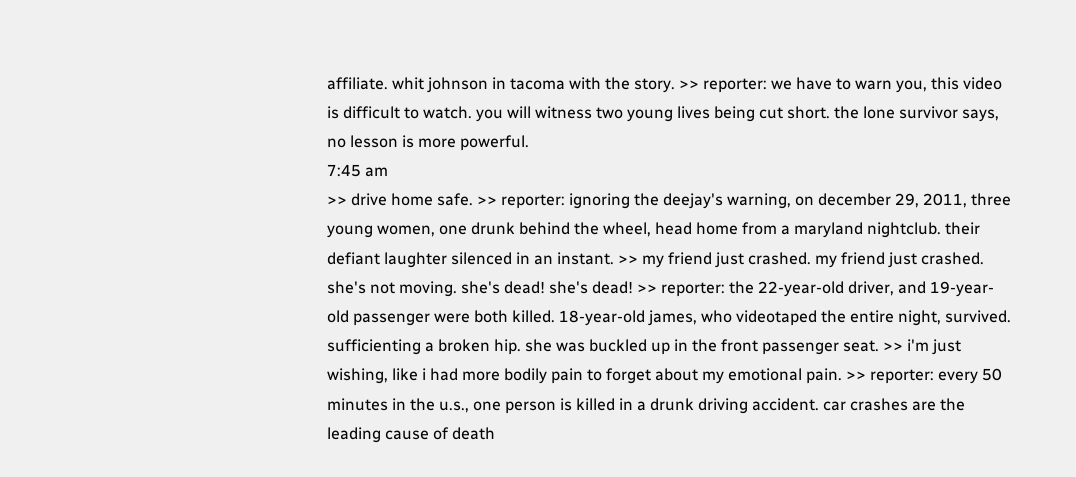affiliate. whit johnson in tacoma with the story. >> reporter: we have to warn you, this video is difficult to watch. you will witness two young lives being cut short. the lone survivor says, no lesson is more powerful.
7:45 am
>> drive home safe. >> reporter: ignoring the deejay's warning, on december 29, 2011, three young women, one drunk behind the wheel, head home from a maryland nightclub. their defiant laughter silenced in an instant. >> my friend just crashed. my friend just crashed. she's not moving. she's dead! she's dead! >> reporter: the 22-year-old driver, and 19-year-old passenger were both killed. 18-year-old james, who videotaped the entire night, survived. sufficienting a broken hip. she was buckled up in the front passenger seat. >> i'm just wishing, like i had more bodily pain to forget about my emotional pain. >> reporter: every 50 minutes in the u.s., one person is killed in a drunk driving accident. car crashes are the leading cause of death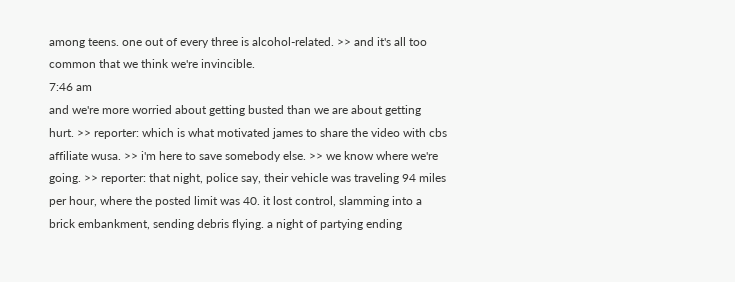among teens. one out of every three is alcohol-related. >> and it's all too common that we think we're invincible.
7:46 am
and we're more worried about getting busted than we are about getting hurt. >> reporter: which is what motivated james to share the video with cbs affiliate wusa. >> i'm here to save somebody else. >> we know where we're going. >> reporter: that night, police say, their vehicle was traveling 94 miles per hour, where the posted limit was 40. it lost control, slamming into a brick embankment, sending debris flying. a night of partying ending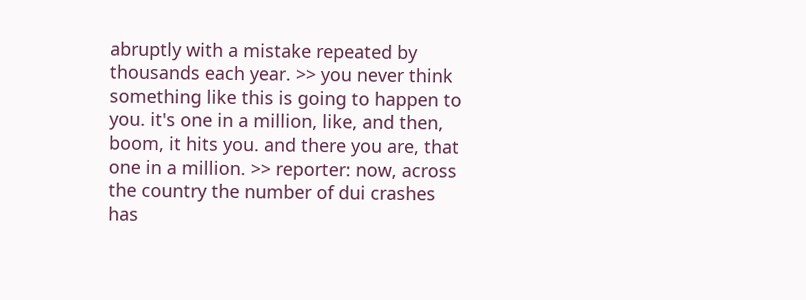abruptly with a mistake repeated by thousands each year. >> you never think something like this is going to happen to you. it's one in a million, like, and then, boom, it hits you. and there you are, that one in a million. >> reporter: now, across the country the number of dui crashes has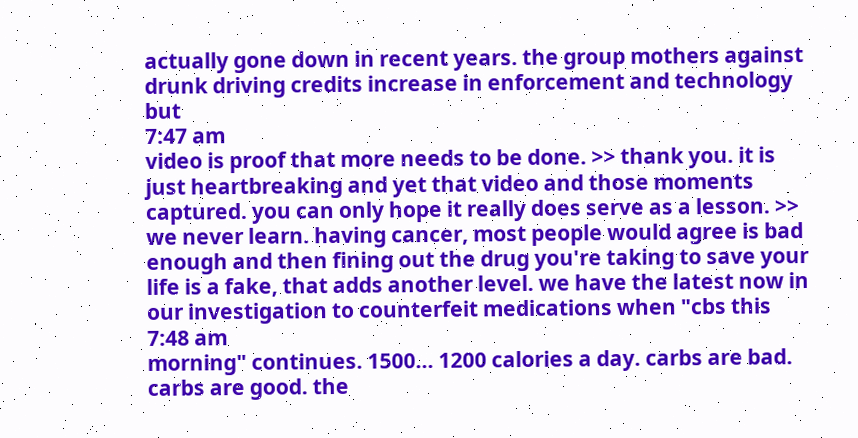actually gone down in recent years. the group mothers against drunk driving credits increase in enforcement and technology but
7:47 am
video is proof that more needs to be done. >> thank you. it is just heartbreaking and yet that video and those moments captured. you can only hope it really does serve as a lesson. >> we never learn. having cancer, most people would agree is bad enough and then fining out the drug you're taking to save your life is a fake, that adds another level. we have the latest now in our investigation to counterfeit medications when "cbs this
7:48 am
morning" continues. 1500... 1200 calories a day. carbs are bad. carbs are good. the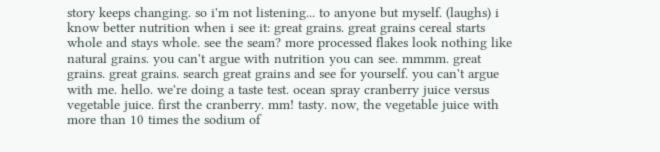story keeps changing. so i'm not listening... to anyone but myself. (laughs) i know better nutrition when i see it: great grains. great grains cereal starts whole and stays whole. see the seam? more processed flakes look nothing like natural grains. you can't argue with nutrition you can see. mmmm. great grains. great grains. search great grains and see for yourself. you can't argue with me. hello. we're doing a taste test. ocean spray cranberry juice versus vegetable juice. first the cranberry. mm! tasty. now, the vegetable juice with more than 10 times the sodium of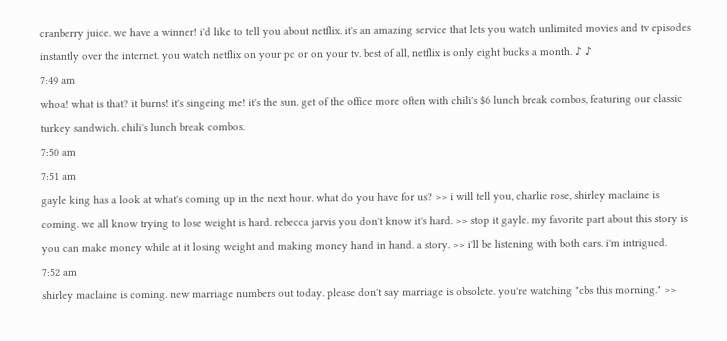cranberry juice. we have a winner! i'd like to tell you about netflix. it's an amazing service that lets you watch unlimited movies and tv episodes instantly over the internet. you watch netflix on your pc or on your tv. best of all, netflix is only eight bucks a month. ♪ ♪
7:49 am
whoa! what is that? it burns! it's singeing me! it's the sun. get of the office more often with chili's $6 lunch break combos, featuring our classic turkey sandwich. chili's lunch break combos.
7:50 am
7:51 am
gayle king has a look at what's coming up in the next hour. what do you have for us? >> i will tell you, charlie rose, shirley maclaine is coming. we all know trying to lose weight is hard. rebecca jarvis you don't know it's hard. >> stop it gayle. my favorite part about this story is you can make money while at it losing weight and making money hand in hand. a story. >> i'll be listening with both ears. i'm intrigued.
7:52 am
shirley maclaine is coming. new marriage numbers out today. please don't say marriage is obsolete. you're watching "cbs this morning." >>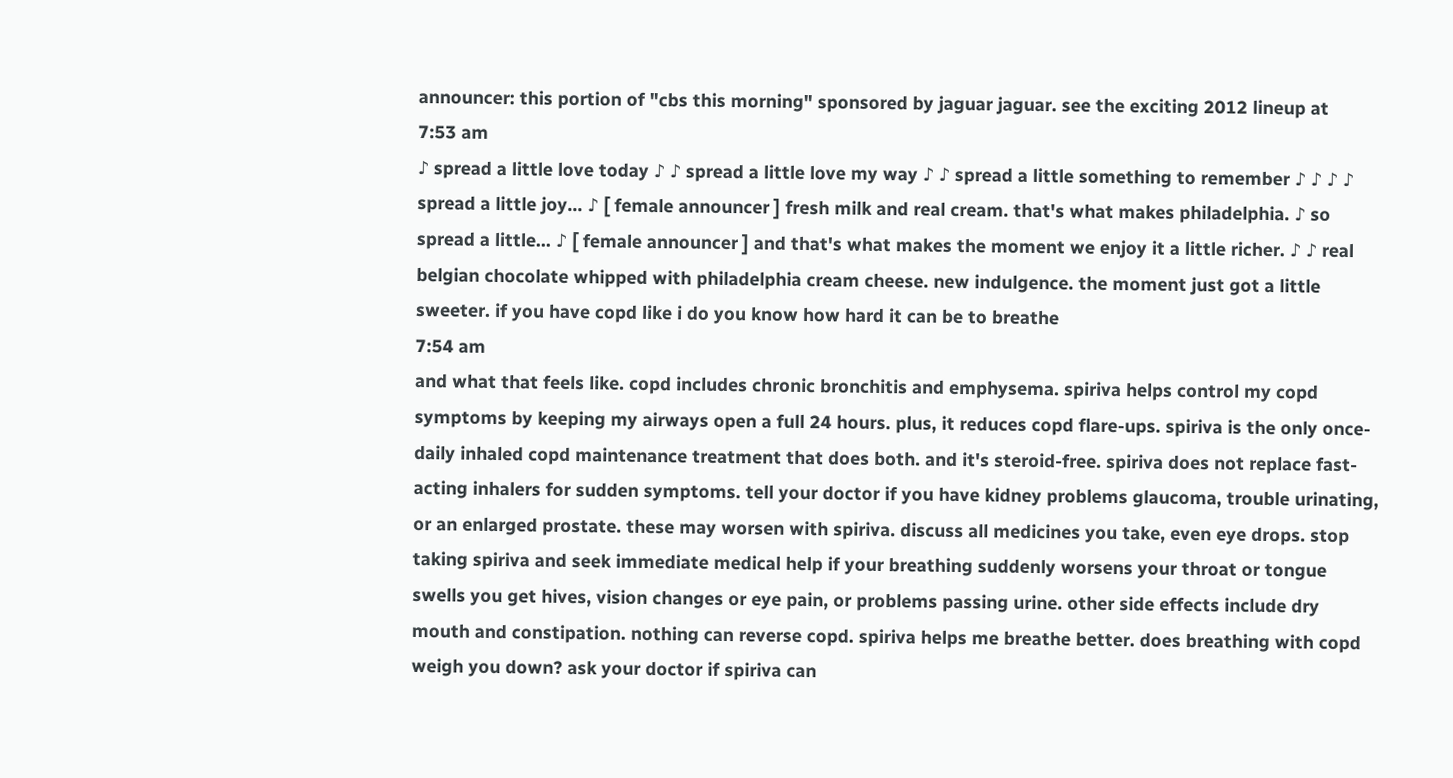announcer: this portion of "cbs this morning" sponsored by jaguar jaguar. see the exciting 2012 lineup at
7:53 am
♪ spread a little love today ♪ ♪ spread a little love my way ♪ ♪ spread a little something to remember ♪ ♪ ♪ ♪ spread a little joy... ♪ [ female announcer ] fresh milk and real cream. that's what makes philadelphia. ♪ so spread a little... ♪ [ female announcer ] and that's what makes the moment we enjoy it a little richer. ♪ ♪ real belgian chocolate whipped with philadelphia cream cheese. new indulgence. the moment just got a little sweeter. if you have copd like i do you know how hard it can be to breathe
7:54 am
and what that feels like. copd includes chronic bronchitis and emphysema. spiriva helps control my copd symptoms by keeping my airways open a full 24 hours. plus, it reduces copd flare-ups. spiriva is the only once-daily inhaled copd maintenance treatment that does both. and it's steroid-free. spiriva does not replace fast-acting inhalers for sudden symptoms. tell your doctor if you have kidney problems glaucoma, trouble urinating, or an enlarged prostate. these may worsen with spiriva. discuss all medicines you take, even eye drops. stop taking spiriva and seek immediate medical help if your breathing suddenly worsens your throat or tongue swells you get hives, vision changes or eye pain, or problems passing urine. other side effects include dry mouth and constipation. nothing can reverse copd. spiriva helps me breathe better. does breathing with copd weigh you down? ask your doctor if spiriva can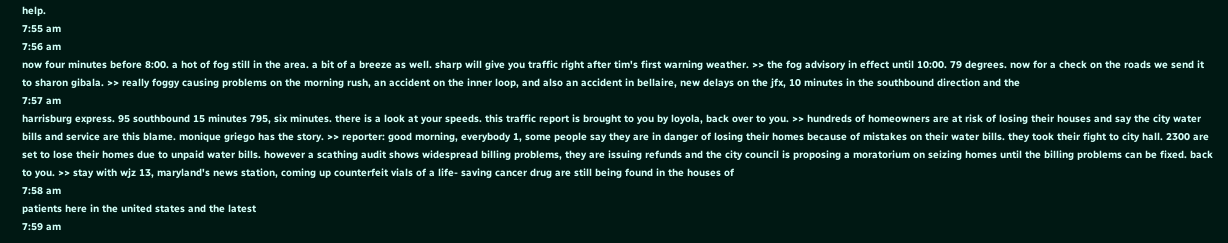help.
7:55 am
7:56 am
now four minutes before 8:00. a hot of fog still in the area. a bit of a breeze as well. sharp will give you traffic right after tim's first warning weather. >> the fog advisory in effect until 10:00. 79 degrees. now for a check on the roads we send it to sharon gibala. >> really foggy causing problems on the morning rush, an accident on the inner loop, and also an accident in bellaire, new delays on the jfx, 10 minutes in the southbound direction and the
7:57 am
harrisburg express. 95 southbound 15 minutes 795, six minutes. there is a look at your speeds. this traffic report is brought to you by loyola, back over to you. >> hundreds of homeowners are at risk of losing their houses and say the city water bills and service are this blame. monique griego has the story. >> reporter: good morning, everybody 1, some people say they are in danger of losing their homes because of mistakes on their water bills. they took their fight to city hall. 2300 are set to lose their homes due to unpaid water bills. however a scathing audit shows widespread billing problems, they are issuing refunds and the city council is proposing a moratorium on seizing homes until the billing problems can be fixed. back to you. >> stay with wjz 13, maryland's news station, coming up counterfeit vials of a life- saving cancer drug are still being found in the houses of
7:58 am
patients here in the united states and the latest
7:59 am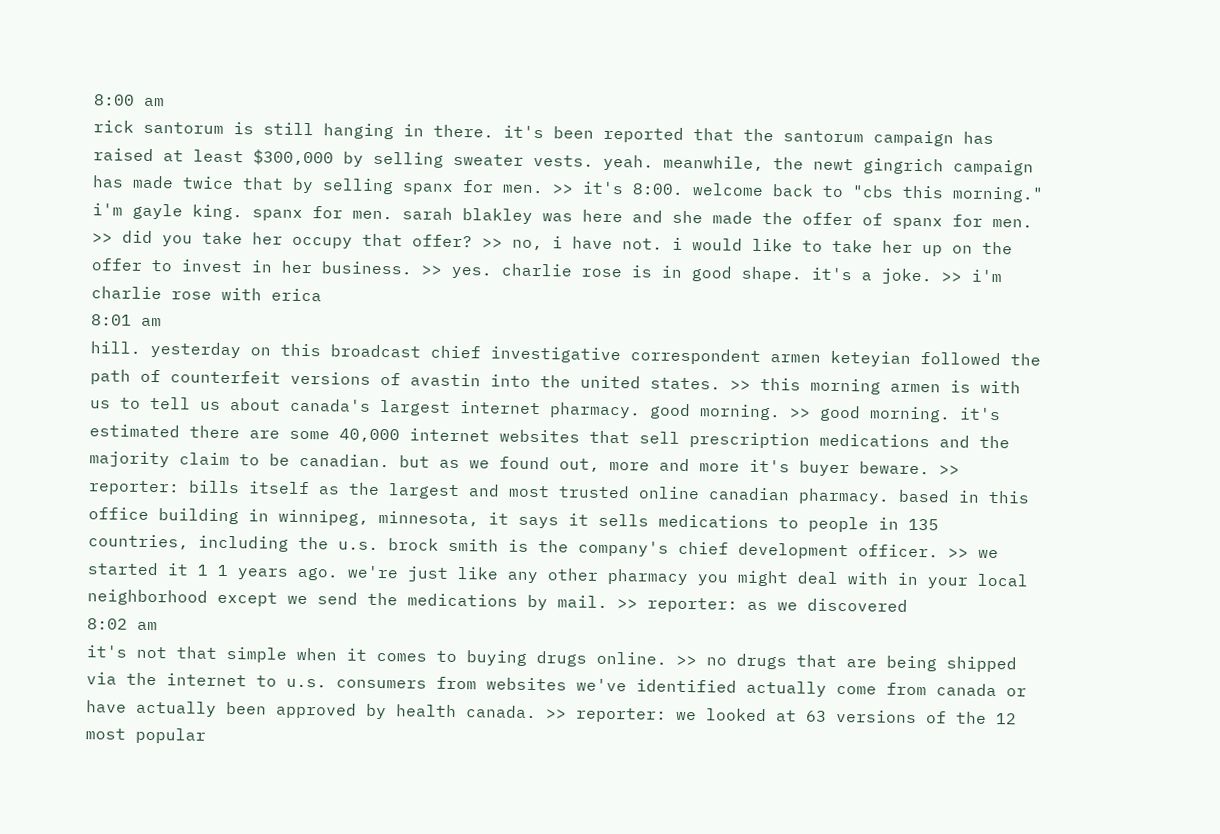8:00 am
rick santorum is still hanging in there. it's been reported that the santorum campaign has raised at least $300,000 by selling sweater vests. yeah. meanwhile, the newt gingrich campaign has made twice that by selling spanx for men. >> it's 8:00. welcome back to "cbs this morning." i'm gayle king. spanx for men. sarah blakley was here and she made the offer of spanx for men. >> did you take her occupy that offer? >> no, i have not. i would like to take her up on the offer to invest in her business. >> yes. charlie rose is in good shape. it's a joke. >> i'm charlie rose with erica
8:01 am
hill. yesterday on this broadcast chief investigative correspondent armen keteyian followed the path of counterfeit versions of avastin into the united states. >> this morning armen is with us to tell us about canada's largest internet pharmacy. good morning. >> good morning. it's estimated there are some 40,000 internet websites that sell prescription medications and the majority claim to be canadian. but as we found out, more and more it's buyer beware. >> reporter: bills itself as the largest and most trusted online canadian pharmacy. based in this office building in winnipeg, minnesota, it says it sells medications to people in 135 countries, including the u.s. brock smith is the company's chief development officer. >> we started it 1 1 years ago. we're just like any other pharmacy you might deal with in your local neighborhood except we send the medications by mail. >> reporter: as we discovered
8:02 am
it's not that simple when it comes to buying drugs online. >> no drugs that are being shipped via the internet to u.s. consumers from websites we've identified actually come from canada or have actually been approved by health canada. >> reporter: we looked at 63 versions of the 12 most popular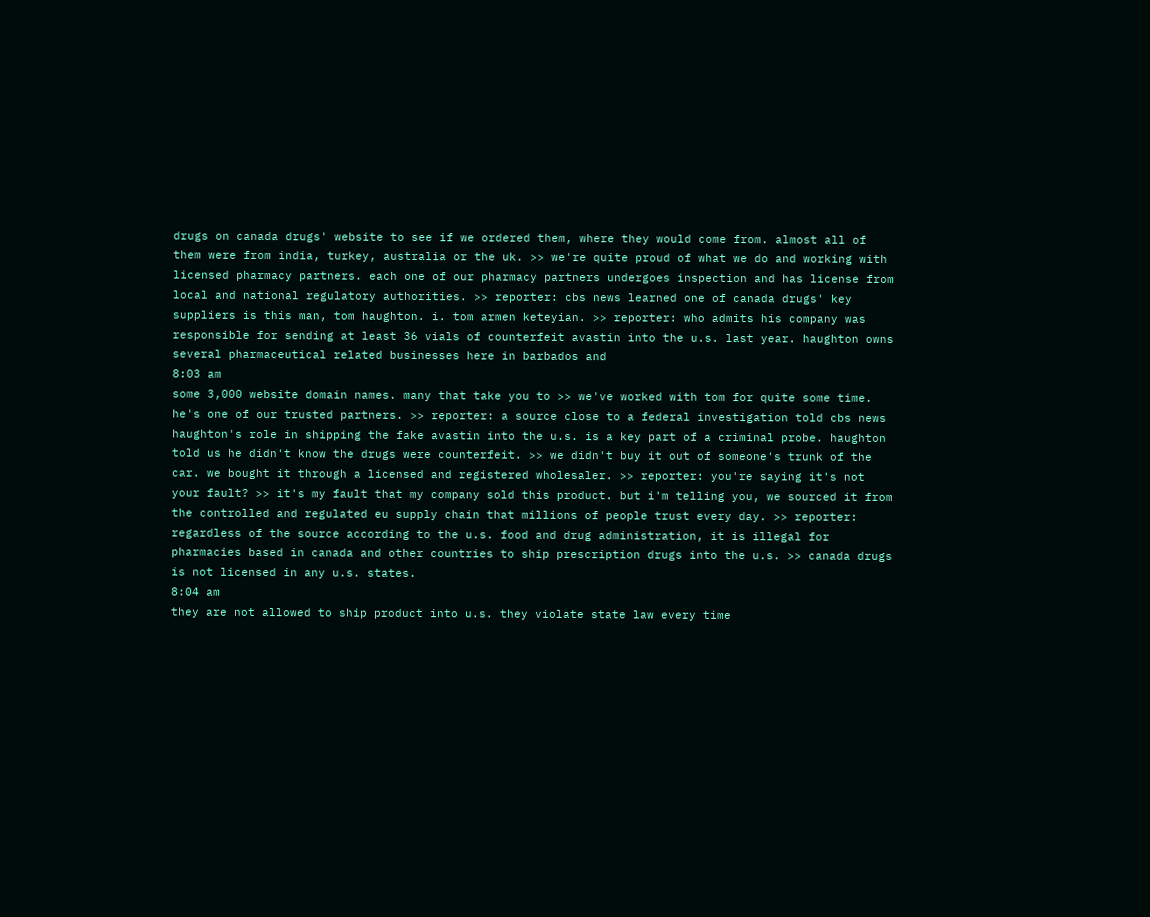drugs on canada drugs' website to see if we ordered them, where they would come from. almost all of them were from india, turkey, australia or the uk. >> we're quite proud of what we do and working with licensed pharmacy partners. each one of our pharmacy partners undergoes inspection and has license from local and national regulatory authorities. >> reporter: cbs news learned one of canada drugs' key suppliers is this man, tom haughton. i. tom armen keteyian. >> reporter: who admits his company was responsible for sending at least 36 vials of counterfeit avastin into the u.s. last year. haughton owns several pharmaceutical related businesses here in barbados and
8:03 am
some 3,000 website domain names. many that take you to >> we've worked with tom for quite some time. he's one of our trusted partners. >> reporter: a source close to a federal investigation told cbs news haughton's role in shipping the fake avastin into the u.s. is a key part of a criminal probe. haughton told us he didn't know the drugs were counterfeit. >> we didn't buy it out of someone's trunk of the car. we bought it through a licensed and registered wholesaler. >> reporter: you're saying it's not your fault? >> it's my fault that my company sold this product. but i'm telling you, we sourced it from the controlled and regulated eu supply chain that millions of people trust every day. >> reporter: regardless of the source according to the u.s. food and drug administration, it is illegal for pharmacies based in canada and other countries to ship prescription drugs into the u.s. >> canada drugs is not licensed in any u.s. states.
8:04 am
they are not allowed to ship product into u.s. they violate state law every time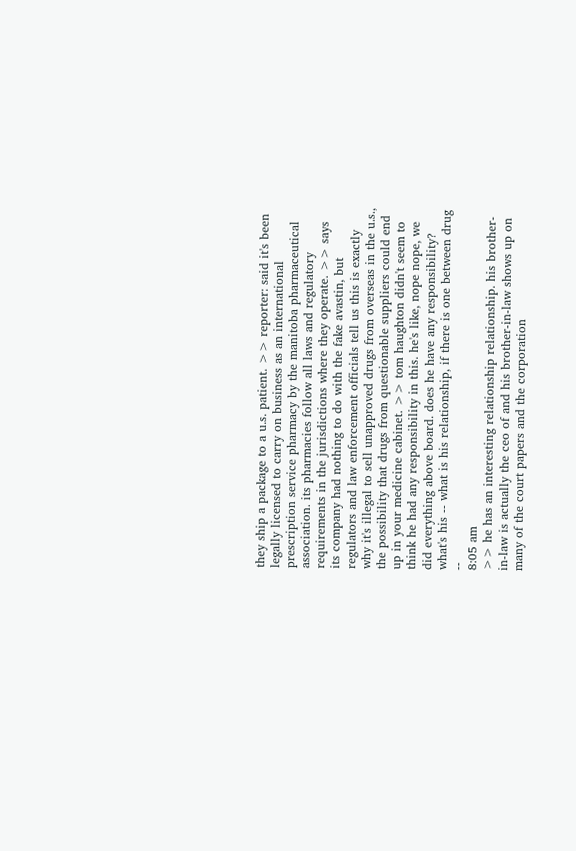they ship a package to a u.s. patient. >> reporter: said it's been legally licensed to carry on business as an international prescription service pharmacy by the manitoba pharmaceutical association. its pharmacies follow all laws and regulatory requirements in the jurisdictions where they operate. >> says its company had nothing to do with the fake avastin, but regulators and law enforcement officials tell us this is exactly why it's illegal to sell unapproved drugs from overseas in the u.s., the possibility that drugs from questionable suppliers could end up in your medicine cabinet. >> tom haughton didn't seem to think he had any responsibility in this. he's like, nope nope, we did everything above board. does he have any responsibility? what's his -- what is his relationship, if there is one between drug --
8:05 am
>> he has an interesting relationship relationship. his brother-in-law is actually the ceo of and his brother-in-law shows up on many of the court papers and the corporation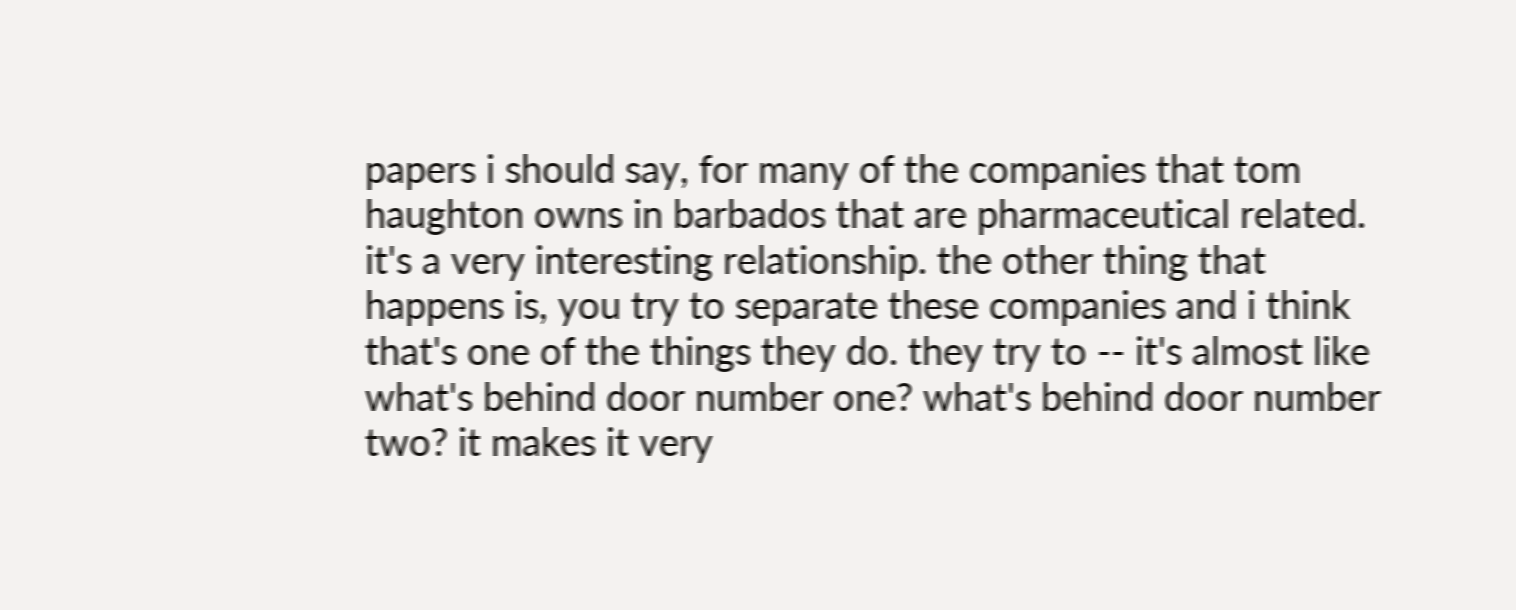papers i should say, for many of the companies that tom haughton owns in barbados that are pharmaceutical related. it's a very interesting relationship. the other thing that happens is, you try to separate these companies and i think that's one of the things they do. they try to -- it's almost like what's behind door number one? what's behind door number two? it makes it very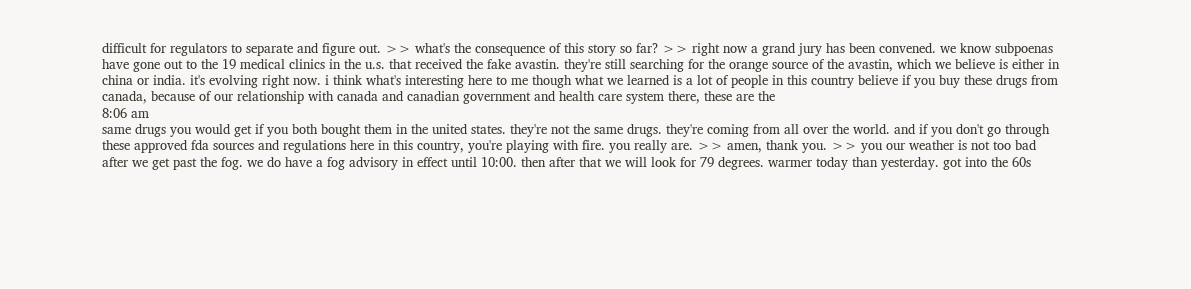difficult for regulators to separate and figure out. >> what's the consequence of this story so far? >> right now a grand jury has been convened. we know subpoenas have gone out to the 19 medical clinics in the u.s. that received the fake avastin. they're still searching for the orange source of the avastin, which we believe is either in china or india. it's evolving right now. i think what's interesting here to me though what we learned is a lot of people in this country believe if you buy these drugs from canada, because of our relationship with canada and canadian government and health care system there, these are the
8:06 am
same drugs you would get if you both bought them in the united states. they're not the same drugs. they're coming from all over the world. and if you don't go through these approved fda sources and regulations here in this country, you're playing with fire. you really are. >> amen, thank you. >> you our weather is not too bad after we get past the fog. we do have a fog advisory in effect until 10:00. then after that we will look for 79 degrees. warmer today than yesterday. got into the 60s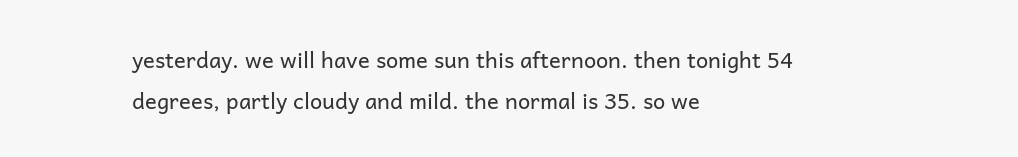yesterday. we will have some sun this afternoon. then tonight 54 degrees, partly cloudy and mild. the normal is 35. so we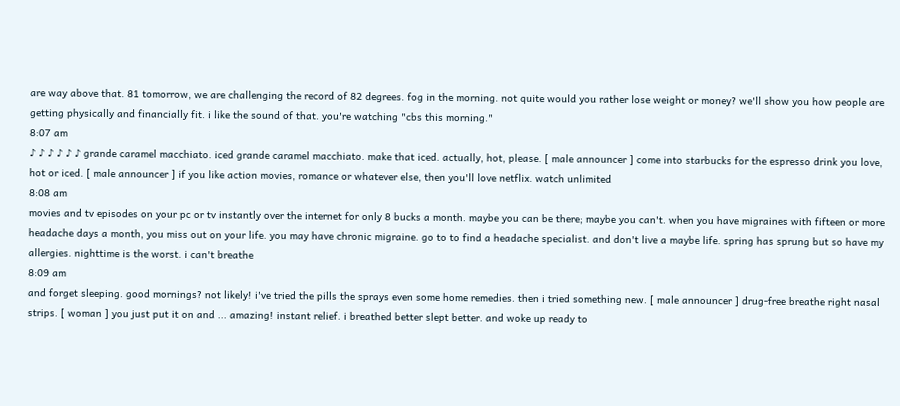are way above that. 81 tomorrow, we are challenging the record of 82 degrees. fog in the morning. not quite would you rather lose weight or money? we'll show you how people are getting physically and financially fit. i like the sound of that. you're watching "cbs this morning."
8:07 am
♪ ♪ ♪ ♪ ♪ ♪ grande caramel macchiato. iced grande caramel macchiato. make that iced. actually, hot, please. [ male announcer ] come into starbucks for the espresso drink you love, hot or iced. [ male announcer ] if you like action movies, romance or whatever else, then you'll love netflix. watch unlimited
8:08 am
movies and tv episodes on your pc or tv instantly over the internet for only 8 bucks a month. maybe you can be there; maybe you can't. when you have migraines with fifteen or more headache days a month, you miss out on your life. you may have chronic migraine. go to to find a headache specialist. and don't live a maybe life. spring has sprung but so have my allergies. nighttime is the worst. i can't breathe
8:09 am
and forget sleeping. good mornings? not likely! i've tried the pills the sprays even some home remedies. then i tried something new. [ male announcer ] drug-free breathe right nasal strips. [ woman ] you just put it on and ... amazing! instant relief. i breathed better slept better. and woke up ready to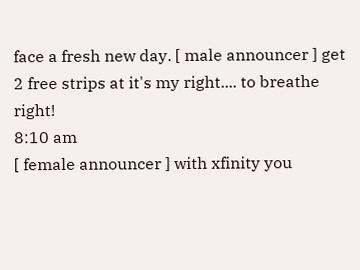face a fresh new day. [ male announcer ] get 2 free strips at it's my right.... to breathe right!
8:10 am
[ female announcer ] with xfinity you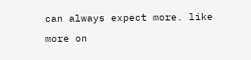can always expect more. like more on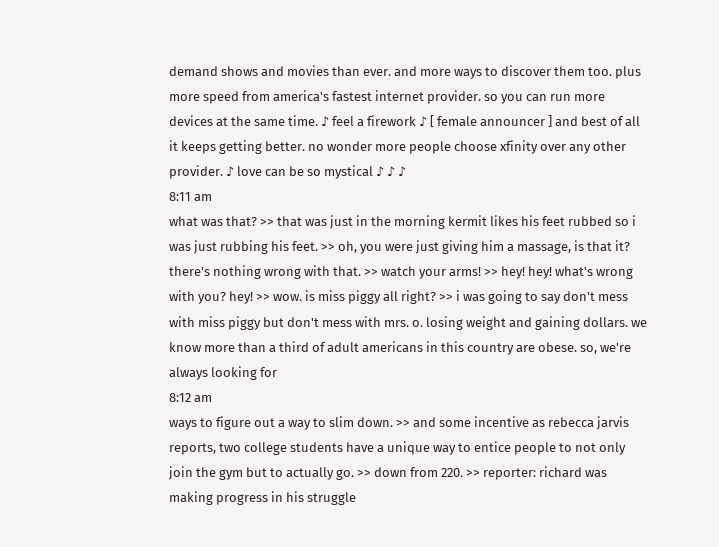demand shows and movies than ever. and more ways to discover them too. plus more speed from america's fastest internet provider. so you can run more devices at the same time. ♪ feel a firework ♪ [ female announcer ] and best of all it keeps getting better. no wonder more people choose xfinity over any other provider. ♪ love can be so mystical ♪ ♪ ♪
8:11 am
what was that? >> that was just in the morning kermit likes his feet rubbed so i was just rubbing his feet. >> oh, you were just giving him a massage, is that it? there's nothing wrong with that. >> watch your arms! >> hey! hey! what's wrong with you? hey! >> wow. is miss piggy all right? >> i was going to say don't mess with miss piggy but don't mess with mrs. o. losing weight and gaining dollars. we know more than a third of adult americans in this country are obese. so, we're always looking for
8:12 am
ways to figure out a way to slim down. >> and some incentive as rebecca jarvis reports, two college students have a unique way to entice people to not only join the gym but to actually go. >> down from 220. >> reporter: richard was making progress in his struggle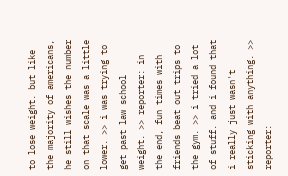to lose weight. but like the majority of americans, he still wishes the number on that scale was a little lower. >> i was trying to get past law school weight. >> reporter: in the end, fun times with friends beat out trips to the gym. >> i tried a lot of stuff. and i found that i really just wasn't sticking with anything. >> reporter: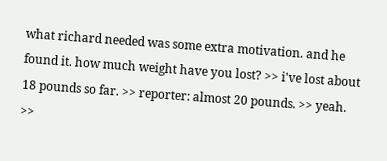what richard needed was some extra motivation. and he found it. how much weight have you lost? >> i've lost about 18 pounds so far. >> reporter: almost 20 pounds. >> yeah. >>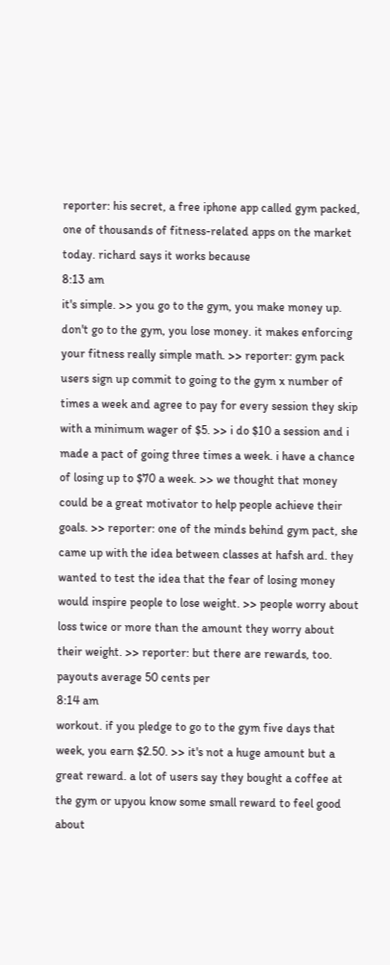reporter: his secret, a free iphone app called gym packed, one of thousands of fitness-related apps on the market today. richard says it works because
8:13 am
it's simple. >> you go to the gym, you make money up. don't go to the gym, you lose money. it makes enforcing your fitness really simple math. >> reporter: gym pack users sign up commit to going to the gym x number of times a week and agree to pay for every session they skip with a minimum wager of $5. >> i do $10 a session and i made a pact of going three times a week. i have a chance of losing up to $70 a week. >> we thought that money could be a great motivator to help people achieve their goals. >> reporter: one of the minds behind gym pact, she came up with the idea between classes at hafsh ard. they wanted to test the idea that the fear of losing money would inspire people to lose weight. >> people worry about loss twice or more than the amount they worry about their weight. >> reporter: but there are rewards, too. payouts average 50 cents per
8:14 am
workout. if you pledge to go to the gym five days that week, you earn $2.50. >> it's not a huge amount but a great reward. a lot of users say they bought a coffee at the gym or upyou know some small reward to feel good about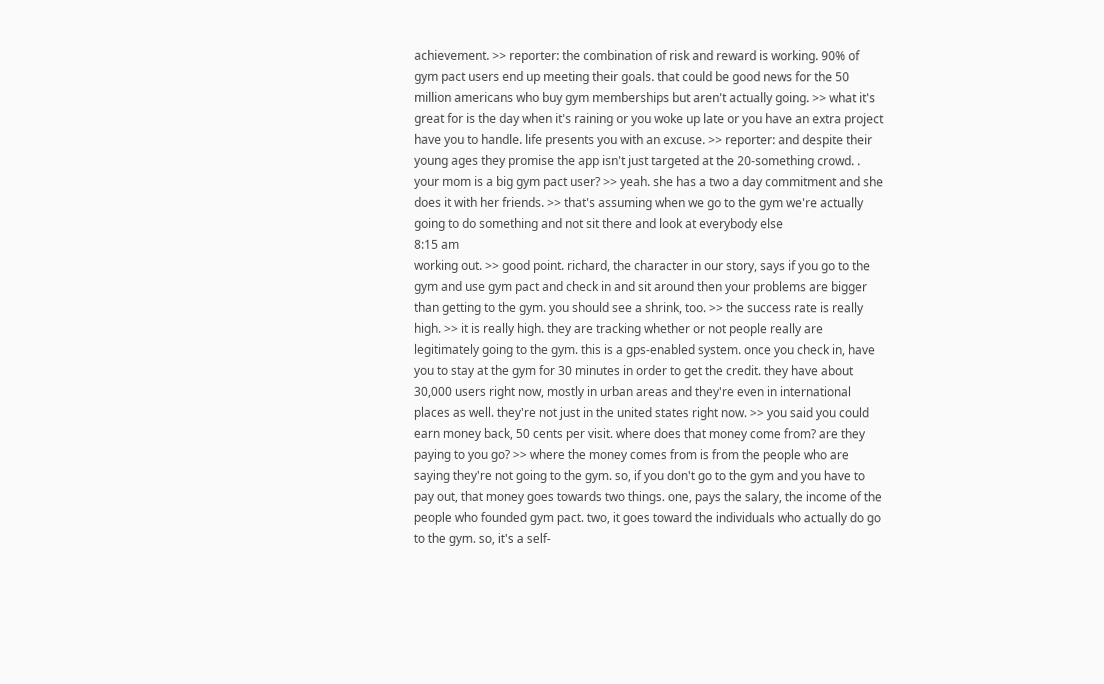achievement. >> reporter: the combination of risk and reward is working. 90% of gym pact users end up meeting their goals. that could be good news for the 50 million americans who buy gym memberships but aren't actually going. >> what it's great for is the day when it's raining or you woke up late or you have an extra project have you to handle. life presents you with an excuse. >> reporter: and despite their young ages they promise the app isn't just targeted at the 20-something crowd. . your mom is a big gym pact user? >> yeah. she has a two a day commitment and she does it with her friends. >> that's assuming when we go to the gym we're actually going to do something and not sit there and look at everybody else
8:15 am
working out. >> good point. richard, the character in our story, says if you go to the gym and use gym pact and check in and sit around then your problems are bigger than getting to the gym. you should see a shrink, too. >> the success rate is really high. >> it is really high. they are tracking whether or not people really are legitimately going to the gym. this is a gps-enabled system. once you check in, have you to stay at the gym for 30 minutes in order to get the credit. they have about 30,000 users right now, mostly in urban areas and they're even in international places as well. they're not just in the united states right now. >> you said you could earn money back, 50 cents per visit. where does that money come from? are they paying to you go? >> where the money comes from is from the people who are saying they're not going to the gym. so, if you don't go to the gym and you have to pay out, that money goes towards two things. one, pays the salary, the income of the people who founded gym pact. two, it goes toward the individuals who actually do go to the gym. so, it's a self-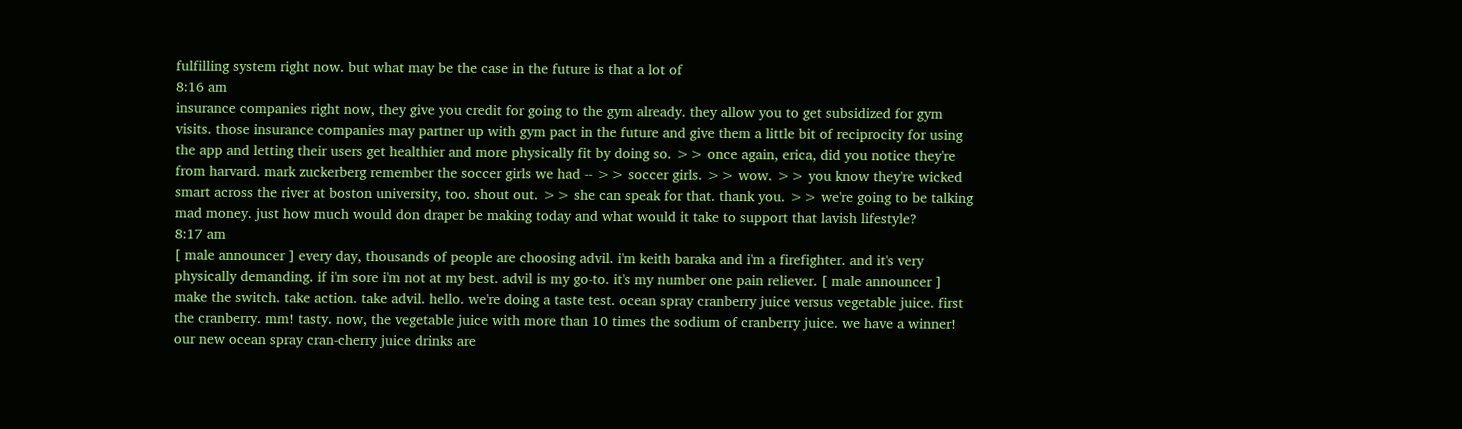fulfilling system right now. but what may be the case in the future is that a lot of
8:16 am
insurance companies right now, they give you credit for going to the gym already. they allow you to get subsidized for gym visits. those insurance companies may partner up with gym pact in the future and give them a little bit of reciprocity for using the app and letting their users get healthier and more physically fit by doing so. >> once again, erica, did you notice they're from harvard. mark zuckerberg remember the soccer girls we had -- >> soccer girls. >> wow. >> you know they're wicked smart across the river at boston university, too. shout out. >> she can speak for that. thank you. >> we're going to be talking mad money. just how much would don draper be making today and what would it take to support that lavish lifestyle?
8:17 am
[ male announcer ] every day, thousands of people are choosing advil. i'm keith baraka and i'm a firefighter. and it's very physically demanding. if i'm sore i'm not at my best. advil is my go-to. it's my number one pain reliever. [ male announcer ] make the switch. take action. take advil. hello. we're doing a taste test. ocean spray cranberry juice versus vegetable juice. first the cranberry. mm! tasty. now, the vegetable juice with more than 10 times the sodium of cranberry juice. we have a winner! our new ocean spray cran-cherry juice drinks are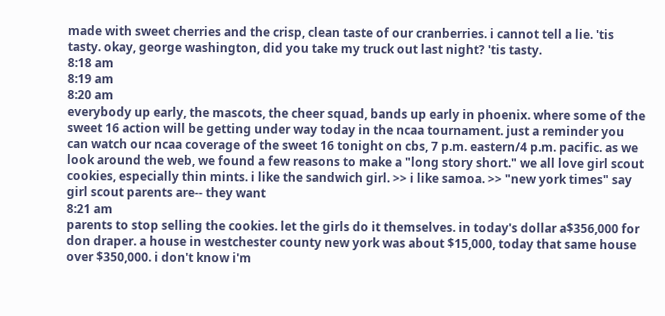made with sweet cherries and the crisp, clean taste of our cranberries. i cannot tell a lie. 'tis tasty. okay, george washington, did you take my truck out last night? 'tis tasty.
8:18 am
8:19 am
8:20 am
everybody up early, the mascots, the cheer squad, bands up early in phoenix. where some of the sweet 16 action will be getting under way today in the ncaa tournament. just a reminder you can watch our ncaa coverage of the sweet 16 tonight on cbs, 7 p.m. eastern/4 p.m. pacific. as we look around the web, we found a few reasons to make a "long story short." we all love girl scout cookies, especially thin mints. i like the sandwich girl. >> i like samoa. >> "new york times" say girl scout parents are-- they want
8:21 am
parents to stop selling the cookies. let the girls do it themselves. in today's dollar a$356,000 for don draper. a house in westchester county new york was about $15,000, today that same house over $350,000. i don't know i'm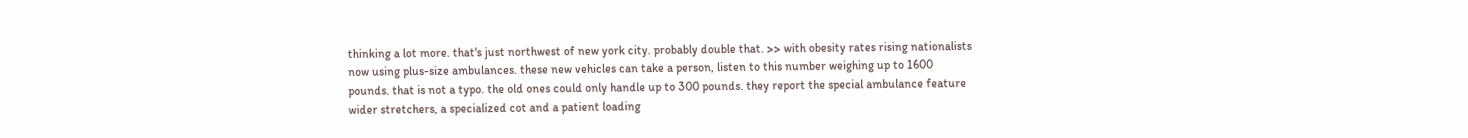thinking a lot more. that's just northwest of new york city. probably double that. >> with obesity rates rising nationalists now using plus-size ambulances. these new vehicles can take a person, listen to this number weighing up to 1600 pounds. that is not a typo. the old ones could only handle up to 300 pounds. they report the special ambulance feature wider stretchers, a specialized cot and a patient loading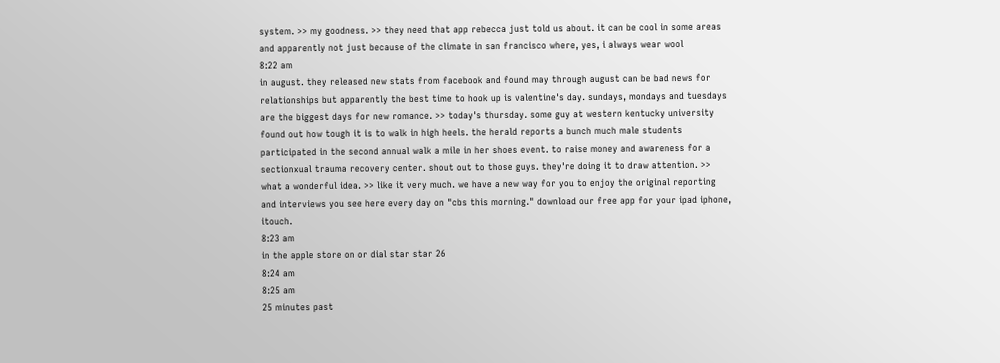system. >> my goodness. >> they need that app rebecca just told us about. it can be cool in some areas and apparently not just because of the climate in san francisco where, yes, i always wear wool
8:22 am
in august. they released new stats from facebook and found may through august can be bad news for relationships but apparently the best time to hook up is valentine's day. sundays, mondays and tuesdays are the biggest days for new romance. >> today's thursday. some guy at western kentucky university found out how tough it is to walk in high heels. the herald reports a bunch much male students participated in the second annual walk a mile in her shoes event. to raise money and awareness for a sectionxual trauma recovery center. shout out to those guys. they're doing it to draw attention. >> what a wonderful idea. >> like it very much. we have a new way for you to enjoy the original reporting and interviews you see here every day on "cbs this morning." download our free app for your ipad iphone, itouch.
8:23 am
in the apple store on or dial star star 26
8:24 am
8:25 am
25 minutes past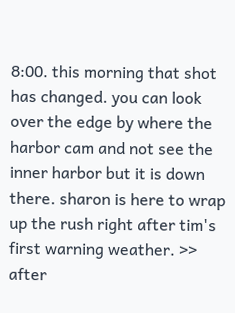8:00. this morning that shot has changed. you can look over the edge by where the harbor cam and not see the inner harbor but it is down there. sharon is here to wrap up the rush right after tim's first warning weather. >> after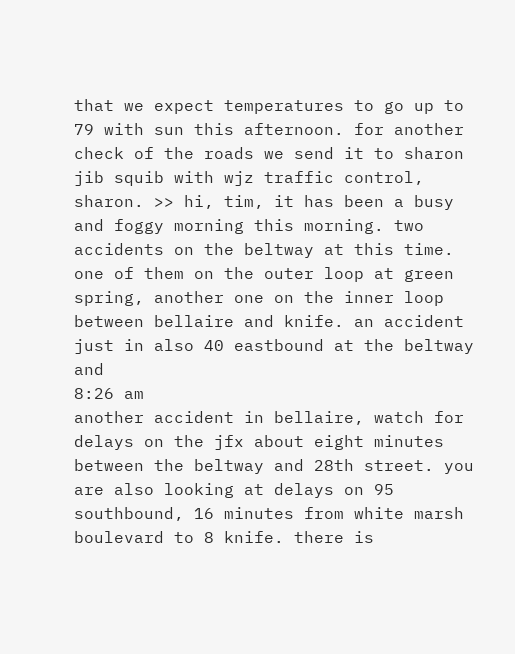that we expect temperatures to go up to 79 with sun this afternoon. for another check of the roads we send it to sharon jib squib with wjz traffic control, sharon. >> hi, tim, it has been a busy and foggy morning this morning. two accidents on the beltway at this time. one of them on the outer loop at green spring, another one on the inner loop between bellaire and knife. an accident just in also 40 eastbound at the beltway and
8:26 am
another accident in bellaire, watch for delays on the jfx about eight minutes between the beltway and 28th street. you are also looking at delays on 95 southbound, 16 minutes from white marsh boulevard to 8 knife. there is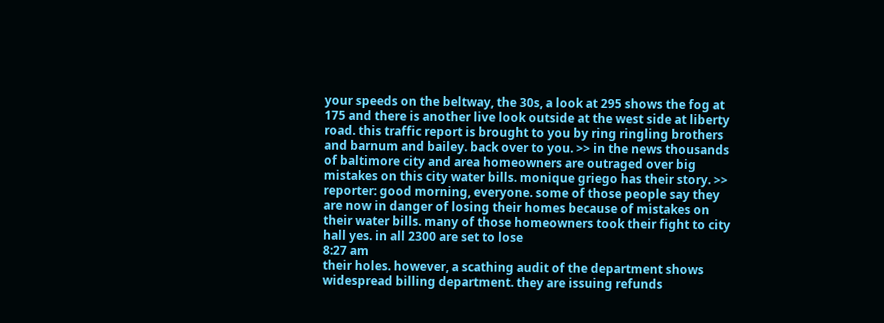your speeds on the beltway, the 30s, a look at 295 shows the fog at 175 and there is another live look outside at the west side at liberty road. this traffic report is brought to you by ring ringling brothers and barnum and bailey. back over to you. >> in the news thousands of baltimore city and area homeowners are outraged over big mistakes on this city water bills. monique griego has their story. >> reporter: good morning, everyone. some of those people say they are now in danger of losing their homes because of mistakes on their water bills. many of those homeowners took their fight to city hall yes. in all 2300 are set to lose
8:27 am
their holes. however, a scathing audit of the department shows widespread billing department. they are issuing refunds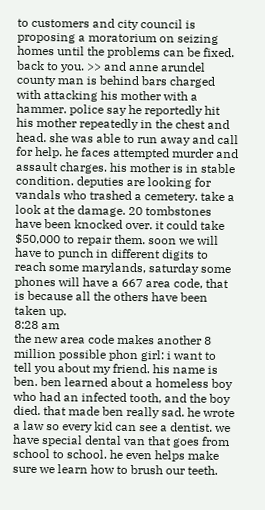to customers and city council is proposing a moratorium on seizing homes until the problems can be fixed. back to you. >> and anne arundel county man is behind bars charged with attacking his mother with a hammer. police say he reportedly hit his mother repeatedly in the chest and head. she was able to run away and call for help. he faces attempted murder and assault charges. his mother is in stable condition. deputies are looking for vandals who trashed a cemetery. take a look at the damage. 20 tombstones have been knocked over. it could take $50,000 to repair them. soon we will have to punch in different digits to reach some marylands, saturday some phones will have a 667 area code, that is because all the others have been taken up.
8:28 am
the new area code makes another 8 million possible phon girl: i want to tell you about my friend. his name is ben. ben learned about a homeless boy who had an infected tooth, and the boy died. that made ben really sad. he wrote a law so every kid can see a dentist. we have special dental van that goes from school to school. he even helps make sure we learn how to brush our teeth.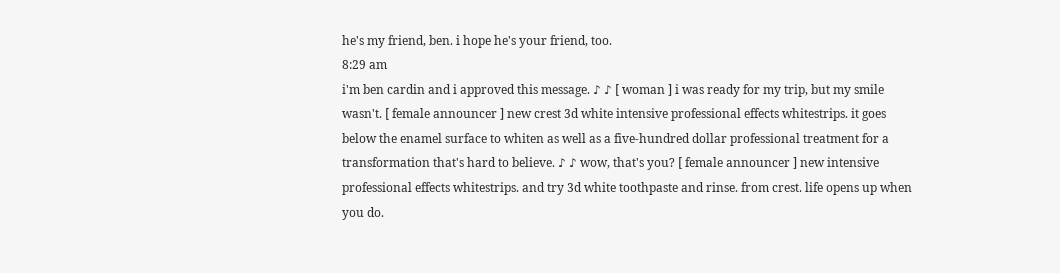he's my friend, ben. i hope he's your friend, too.
8:29 am
i'm ben cardin and i approved this message. ♪ ♪ [ woman ] i was ready for my trip, but my smile wasn't. [ female announcer ] new crest 3d white intensive professional effects whitestrips. it goes below the enamel surface to whiten as well as a five-hundred dollar professional treatment for a transformation that's hard to believe. ♪ ♪ wow, that's you? [ female announcer ] new intensive professional effects whitestrips. and try 3d white toothpaste and rinse. from crest. life opens up when you do.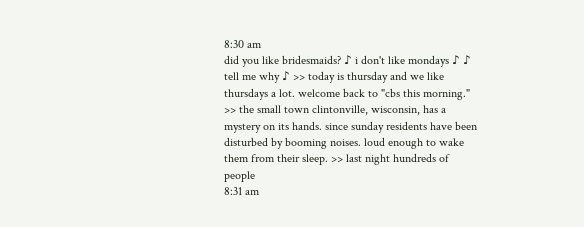8:30 am
did you like bridesmaids? ♪ i don't like mondays ♪ ♪ tell me why ♪ >> today is thursday and we like thursdays a lot. welcome back to "cbs this morning." >> the small town clintonville, wisconsin, has a mystery on its hands. since sunday residents have been disturbed by booming noises. loud enough to wake them from their sleep. >> last night hundreds of people
8:31 am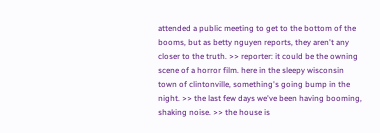attended a public meeting to get to the bottom of the booms, but as betty nguyen reports, they aren't any closer to the truth. >> reporter: it could be the owning scene of a horror film. here in the sleepy wisconsin town of clintonville, something's going bump in the night. >> the last few days we've been having booming, shaking noise. >> the house is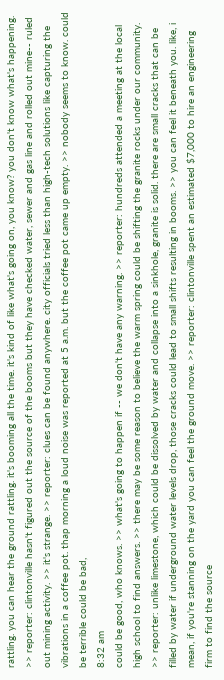rattling. you can hear the ground rattling. it's booming all the time. it's kind of like what's going on, you know? you don't know what's happening. >> reporter: clintonville hasn't figured out the source of the booms but they have checked water, sewer and gas line and rolled out mine-- ruled out mining activity. >> it's strange. >> reporter: clues can be found anywhere. city officials tried less than high-tech solutions like capturing the vibrations in a coffee pot. thap morning a loud noise was reported at 5 a.m. but the coffee pot came up empty. >> nobody seems to know. could be terrible could be bad,
8:32 am
could be good, who knows. >> what's going to happen if -- we don't have any warning. >> reporter: hundreds attended a meeting at the local high school to find answers. >> there may be some reason to believe the warm spring could be shifting the granite rocks under our community. >> reporter: unlike limestone, which could be dissolved by water and collapse into a sinkhole, granite is solid. there are small cracks that can be filled by water if underground water levels drop, those cracks could lead to small shifts resulting in booms. >> you can feel it beneath you. like, i mean, if you're stanning on the yard you can feel the ground move. >> reporter: clintonville spent an estimated $7,000 to hire an engineering firm to find the source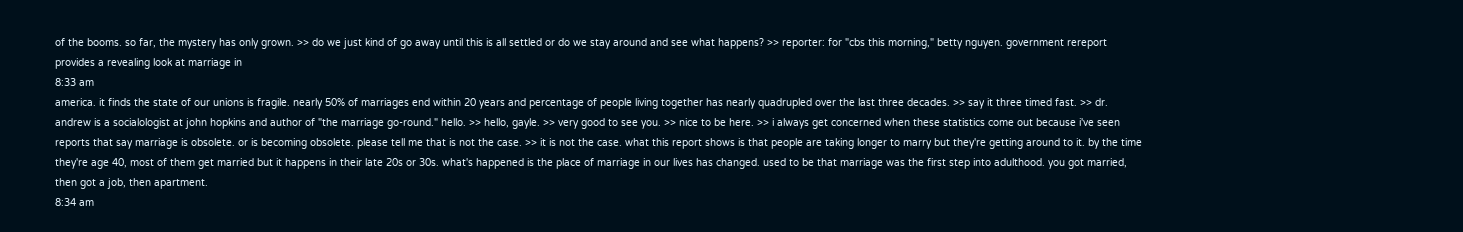of the booms. so far, the mystery has only grown. >> do we just kind of go away until this is all settled or do we stay around and see what happens? >> reporter: for "cbs this morning," betty nguyen. government rereport provides a revealing look at marriage in
8:33 am
america. it finds the state of our unions is fragile. nearly 50% of marriages end within 20 years and percentage of people living together has nearly quadrupled over the last three decades. >> say it three timed fast. >> dr. andrew is a socialologist at john hopkins and author of "the marriage go-round." hello. >> hello, gayle. >> very good to see you. >> nice to be here. >> i always get concerned when these statistics come out because i've seen reports that say marriage is obsolete. or is becoming obsolete. please tell me that is not the case. >> it is not the case. what this report shows is that people are taking longer to marry but they're getting around to it. by the time they're age 40, most of them get married but it happens in their late 20s or 30s. what's happened is the place of marriage in our lives has changed. used to be that marriage was the first step into adulthood. you got married, then got a job, then apartment.
8:34 am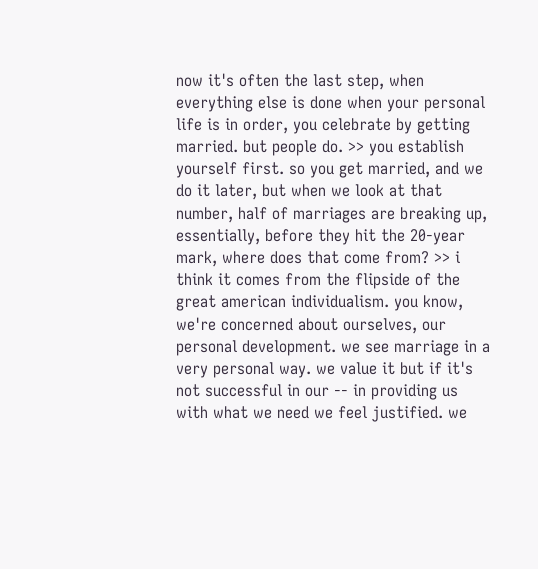now it's often the last step, when everything else is done when your personal life is in order, you celebrate by getting married. but people do. >> you establish yourself first. so you get married, and we do it later, but when we look at that number, half of marriages are breaking up, essentially, before they hit the 20-year mark, where does that come from? >> i think it comes from the flipside of the great american individualism. you know, we're concerned about ourselves, our personal development. we see marriage in a very personal way. we value it but if it's not successful in our -- in providing us with what we need we feel justified. we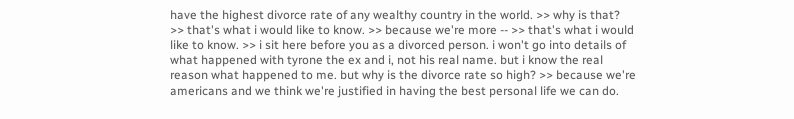have the highest divorce rate of any wealthy country in the world. >> why is that? >> that's what i would like to know. >> because we're more -- >> that's what i would like to know. >> i sit here before you as a divorced person. i won't go into details of what happened with tyrone the ex and i, not his real name. but i know the real reason what happened to me. but why is the divorce rate so high? >> because we're americans and we think we're justified in having the best personal life we can do.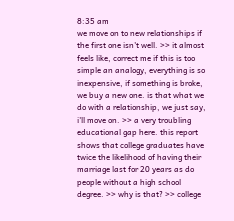8:35 am
we move on to new relationships if the first one isn't well. >> it almost feels like, correct me if this is too simple an analogy, everything is so inexpensive, if something is broke, we buy a new one. is that what we do with a relationship, we just say, i'll move on. >> a very troubling educational gap here. this report shows that college graduates have twice the likelihood of having their marriage last for 20 years as do people without a high school degree. >> why is that? >> college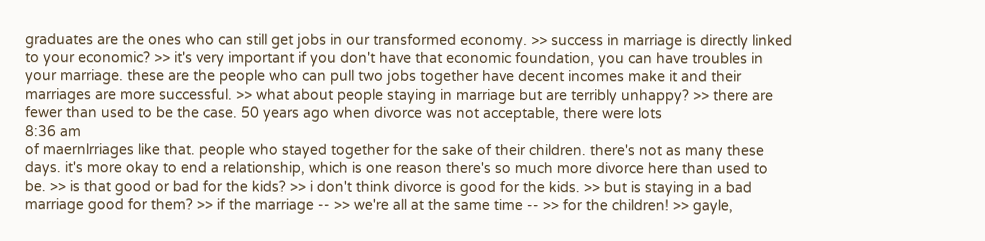graduates are the ones who can still get jobs in our transformed economy. >> success in marriage is directly linked to your economic? >> it's very important if you don't have that economic foundation, you can have troubles in your marriage. these are the people who can pull two jobs together have decent incomes make it and their marriages are more successful. >> what about people staying in marriage but are terribly unhappy? >> there are fewer than used to be the case. 50 years ago when divorce was not acceptable, there were lots
8:36 am
of maernlrriages like that. people who stayed together for the sake of their children. there's not as many these days. it's more okay to end a relationship, which is one reason there's so much more divorce here than used to be. >> is that good or bad for the kids? >> i don't think divorce is good for the kids. >> but is staying in a bad marriage good for them? >> if the marriage -- >> we're all at the same time -- >> for the children! >> gayle,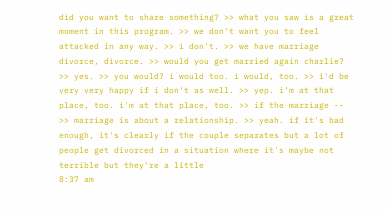did you want to share something? >> what you saw is a great moment in this program. >> we don't want you to feel attacked in any way. >> i don't. >> we have marriage divorce, divorce. >> would you get married again charlie? >> yes. >> you would? i would too. i would, too. >> i'd be very very happy if i don't as well. >> yep. i'm at that place, too. i'm at that place, too. >> if the marriage -- >> marriage is about a relationship. >> yeah. if it's bad enough, it's clearly if the couple separates but a lot of people get divorced in a situation where it's maybe not terrible but they're a little
8:37 am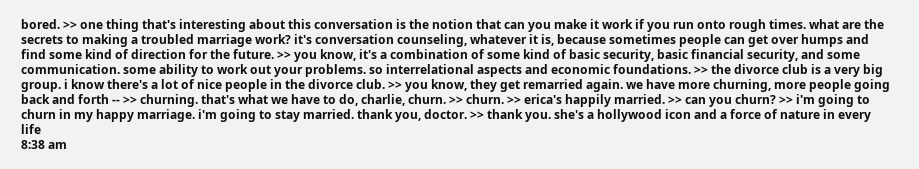bored. >> one thing that's interesting about this conversation is the notion that can you make it work if you run onto rough times. what are the secrets to making a troubled marriage work? it's conversation counseling, whatever it is, because sometimes people can get over humps and find some kind of direction for the future. >> you know, it's a combination of some kind of basic security, basic financial security, and some communication. some ability to work out your problems. so interrelational aspects and economic foundations. >> the divorce club is a very big group. i know there's a lot of nice people in the divorce club. >> you know, they get remarried again. we have more churning, more people going back and forth -- >> churning. that's what we have to do, charlie, churn. >> churn. >> erica's happily married. >> can you churn? >> i'm going to churn in my happy marriage. i'm going to stay married. thank you, doctor. >> thank you. she's a hollywood icon and a force of nature in every life
8:38 am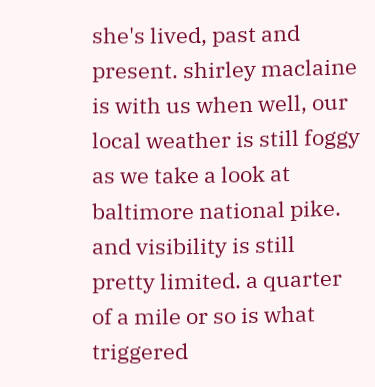she's lived, past and present. shirley maclaine is with us when well, our local weather is still foggy as we take a look at baltimore national pike. and visibility is still pretty limited. a quarter of a mile or so is what triggered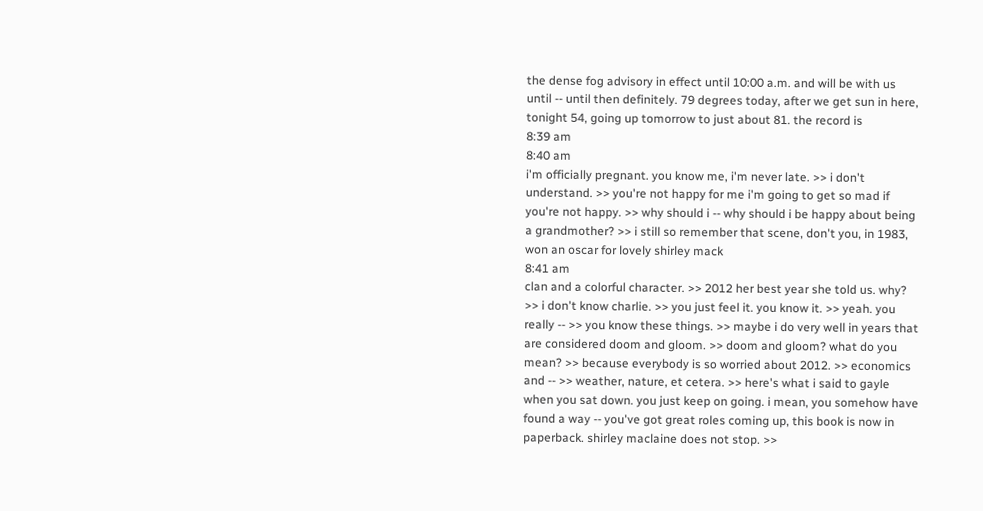the dense fog advisory in effect until 10:00 a.m. and will be with us until -- until then definitely. 79 degrees today, after we get sun in here, tonight 54, going up tomorrow to just about 81. the record is
8:39 am
8:40 am
i'm officially pregnant. you know me, i'm never late. >> i don't understand. >> you're not happy for me i'm going to get so mad if you're not happy. >> why should i -- why should i be happy about being a grandmother? >> i still so remember that scene, don't you, in 1983, won an oscar for lovely shirley mack
8:41 am
clan and a colorful character. >> 2012 her best year she told us. why? >> i don't know charlie. >> you just feel it. you know it. >> yeah. you really -- >> you know these things. >> maybe i do very well in years that are considered doom and gloom. >> doom and gloom? what do you mean? >> because everybody is so worried about 2012. >> economics and -- >> weather, nature, et cetera. >> here's what i said to gayle when you sat down. you just keep on going. i mean, you somehow have found a way -- you've got great roles coming up, this book is now in paperback. shirley maclaine does not stop. >>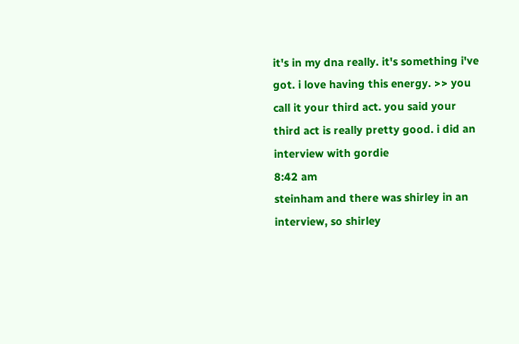it's in my dna really. it's something i've got. i love having this energy. >> you call it your third act. you said your third act is really pretty good. i did an interview with gordie
8:42 am
steinham and there was shirley in an interview, so shirley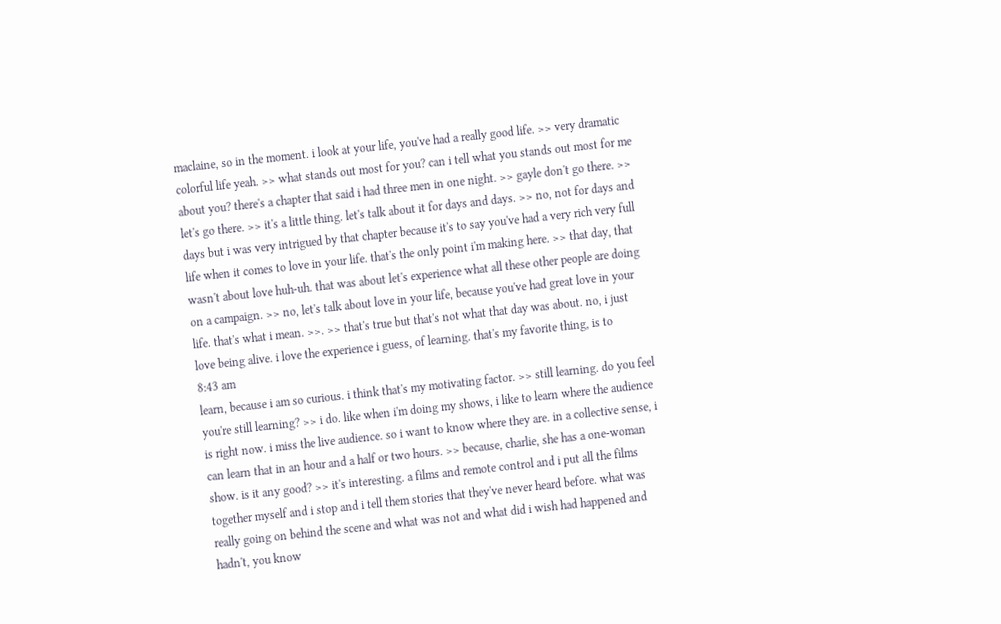maclaine, so in the moment. i look at your life, you've had a really good life. >> very dramatic colorful life yeah. >> what stands out most for you? can i tell what you stands out most for me about you? there's a chapter that said i had three men in one night. >> gayle don't go there. >> let's go there. >> it's a little thing. let's talk about it for days and days. >> no, not for days and days but i was very intrigued by that chapter because it's to say you've had a very rich very full life when it comes to love in your life. that's the only point i'm making here. >> that day, that wasn't about love huh-uh. that was about let's experience what all these other people are doing on a campaign. >> no, let's talk about love in your life, because you've had great love in your life. that's what i mean. >>. >> that's true but that's not what that day was about. no, i just love being alive. i love the experience i guess, of learning. that's my favorite thing, is to
8:43 am
learn, because i am so curious. i think that's my motivating factor. >> still learning. do you feel you're still learning? >> i do. like when i'm doing my shows, i like to learn where the audience is right now. i miss the live audience. so i want to know where they are. in a collective sense, i can learn that in an hour and a half or two hours. >> because, charlie, she has a one-woman show. is it any good? >> it's interesting. a films and remote control and i put all the films together myself and i stop and i tell them stories that they've never heard before. what was really going on behind the scene and what was not and what did i wish had happened and hadn't, you know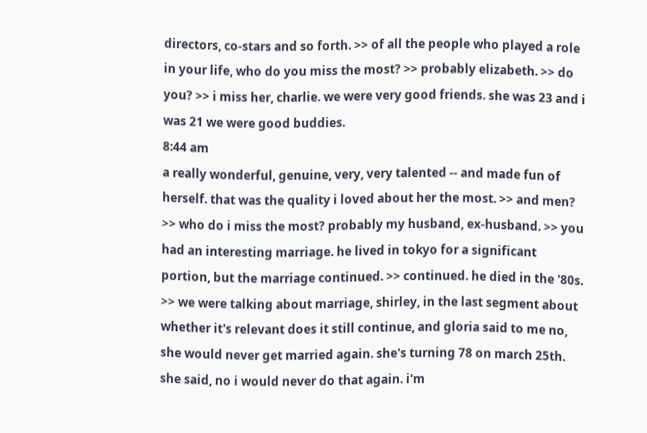directors, co-stars and so forth. >> of all the people who played a role in your life, who do you miss the most? >> probably elizabeth. >> do you? >> i miss her, charlie. we were very good friends. she was 23 and i was 21 we were good buddies.
8:44 am
a really wonderful, genuine, very, very talented -- and made fun of herself. that was the quality i loved about her the most. >> and men? >> who do i miss the most? probably my husband, ex-husband. >> you had an interesting marriage. he lived in tokyo for a significant portion, but the marriage continued. >> continued. he died in the '80s. >> we were talking about marriage, shirley, in the last segment about whether it's relevant does it still continue, and gloria said to me no, she would never get married again. she's turning 78 on march 25th. she said, no i would never do that again. i'm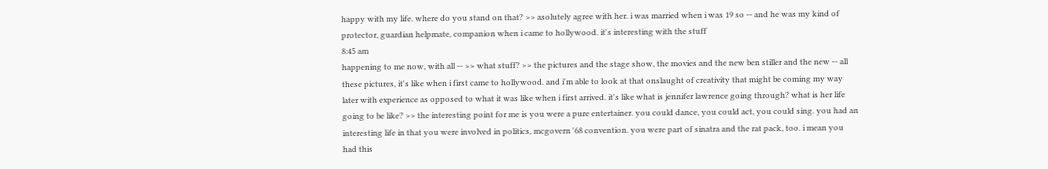happy with my life. where do you stand on that? >> asolutely agree with her. i was married when i was 19 so -- and he was my kind of protector, guardian helpmate, companion when i came to hollywood. it's interesting with the stuff
8:45 am
happening to me now, with all -- >> what stuff? >> the pictures and the stage show, the movies and the new ben stiller and the new -- all these pictures, it's like when i first came to hollywood. and i'm able to look at that onslaught of creativity that might be coming my way later with experience as opposed to what it was like when i first arrived. it's like what is jennifer lawrence going through? what is her life going to be like? >> the interesting point for me is you were a pure entertainer. you could dance, you could act, you could sing. you had an interesting life in that you were involved in politics, mcgovern '68 convention. you were part of sinatra and the rat pack, too. i mean you had this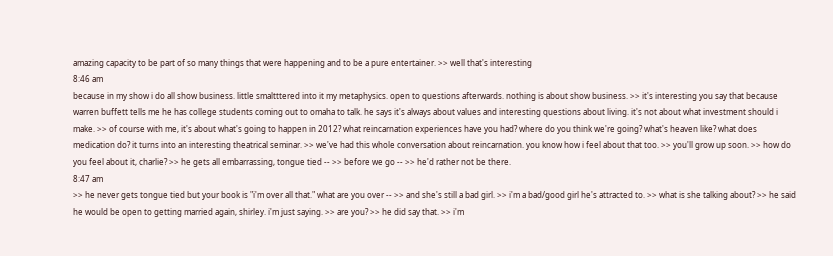amazing capacity to be part of so many things that were happening and to be a pure entertainer. >> well that's interesting
8:46 am
because in my show i do all show business. little smaltttered into it my metaphysics. open to questions afterwards. nothing is about show business. >> it's interesting you say that because warren buffett tells me he has college students coming out to omaha to talk. he says it's always about values and interesting questions about living. it's not about what investment should i make. >> of course with me, it's about what's going to happen in 2012? what reincarnation experiences have you had? where do you think we're going? what's heaven like? what does medication do? it turns into an interesting theatrical seminar. >> we've had this whole conversation about reincarnation. you know how i feel about that too. >> you'll grow up soon. >> how do you feel about it, charlie? >> he gets all embarrassing, tongue tied -- >> before we go -- >> he'd rather not be there.
8:47 am
>> he never gets tongue tied but your book is "i'm over all that." what are you over -- >> and she's still a bad girl. >> i'm a bad/good girl he's attracted to. >> what is she talking about? >> he said he would be open to getting married again, shirley. i'm just saying. >> are you? >> he did say that. >> i'm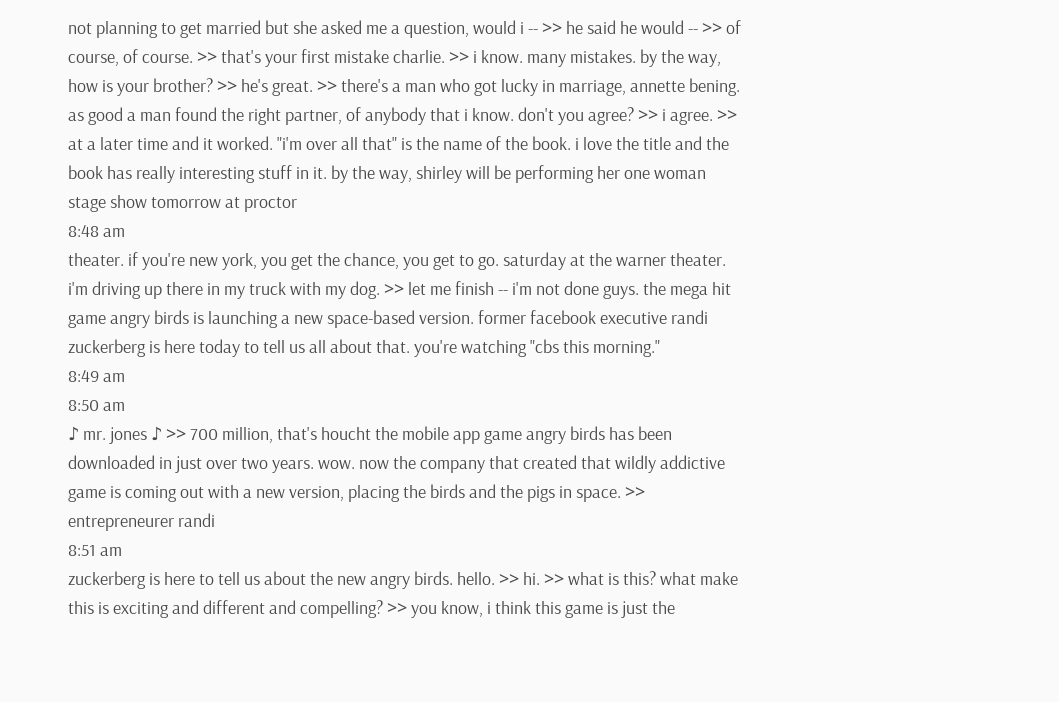not planning to get married but she asked me a question, would i -- >> he said he would -- >> of course, of course. >> that's your first mistake charlie. >> i know. many mistakes. by the way, how is your brother? >> he's great. >> there's a man who got lucky in marriage, annette bening. as good a man found the right partner, of anybody that i know. don't you agree? >> i agree. >> at a later time and it worked. "i'm over all that" is the name of the book. i love the title and the book has really interesting stuff in it. by the way, shirley will be performing her one woman stage show tomorrow at proctor
8:48 am
theater. if you're new york, you get the chance, you get to go. saturday at the warner theater. i'm driving up there in my truck with my dog. >> let me finish -- i'm not done guys. the mega hit game angry birds is launching a new space-based version. former facebook executive randi zuckerberg is here today to tell us all about that. you're watching "cbs this morning."
8:49 am
8:50 am
♪ mr. jones ♪ >> 700 million, that's houcht the mobile app game angry birds has been downloaded in just over two years. wow. now the company that created that wildly addictive game is coming out with a new version, placing the birds and the pigs in space. >> entrepreneurer randi
8:51 am
zuckerberg is here to tell us about the new angry birds. hello. >> hi. >> what is this? what make this is exciting and different and compelling? >> you know, i think this game is just the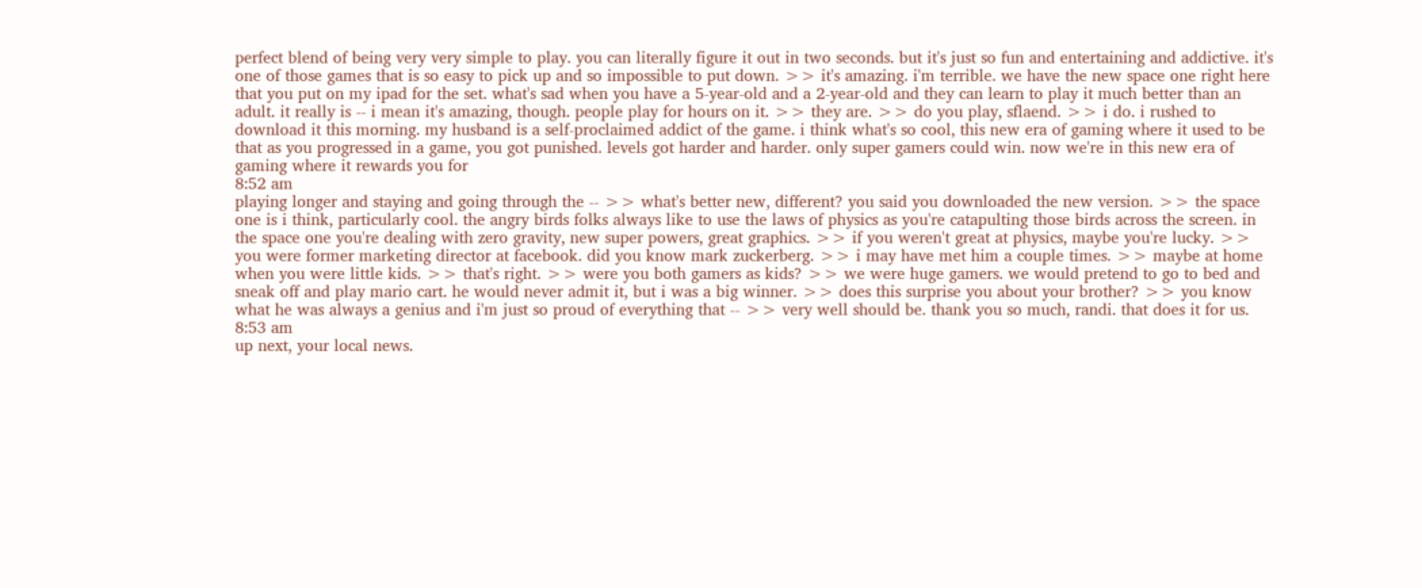perfect blend of being very very simple to play. you can literally figure it out in two seconds. but it's just so fun and entertaining and addictive. it's one of those games that is so easy to pick up and so impossible to put down. >> it's amazing. i'm terrible. we have the new space one right here that you put on my ipad for the set. what's sad when you have a 5-year-old and a 2-year-old and they can learn to play it much better than an adult. it really is -- i mean it's amazing, though. people play for hours on it. >> they are. >> do you play, sflaend. >> i do. i rushed to download it this morning. my husband is a self-proclaimed addict of the game. i think what's so cool, this new era of gaming where it used to be that as you progressed in a game, you got punished. levels got harder and harder. only super gamers could win. now we're in this new era of gaming where it rewards you for
8:52 am
playing longer and staying and going through the -- >> what's better new, different? you said you downloaded the new version. >> the space one is i think, particularly cool. the angry birds folks always like to use the laws of physics as you're catapulting those birds across the screen. in the space one you're dealing with zero gravity, new super powers, great graphics. >> if you weren't great at physics, maybe you're lucky. >> you were former marketing director at facebook. did you know mark zuckerberg. >> i may have met him a couple times. >> maybe at home when you were little kids. >> that's right. >> were you both gamers as kids? >> we were huge gamers. we would pretend to go to bed and sneak off and play mario cart. he would never admit it, but i was a big winner. >> does this surprise you about your brother? >> you know what he was always a genius and i'm just so proud of everything that -- >> very well should be. thank you so much, randi. that does it for us.
8:53 am
up next, your local news.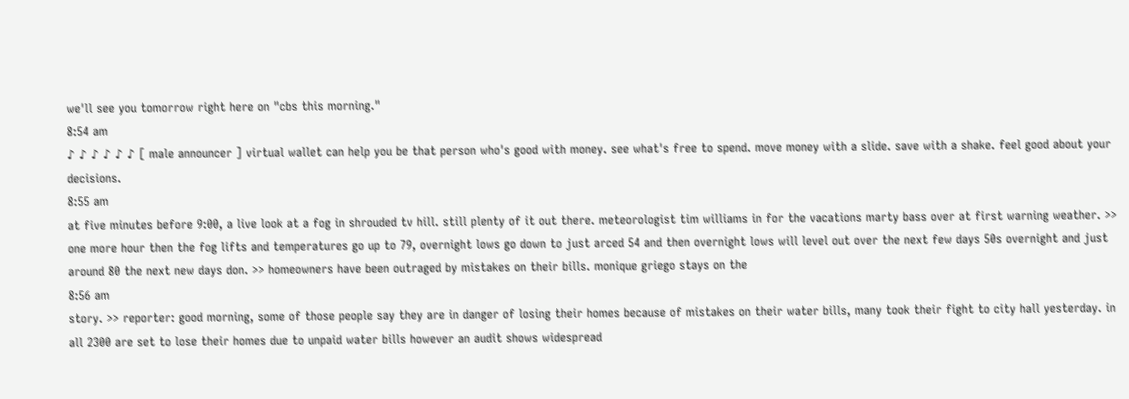we'll see you tomorrow right here on "cbs this morning."
8:54 am
♪ ♪ ♪ ♪ ♪ ♪ [ male announcer ] virtual wallet can help you be that person who's good with money. see what's free to spend. move money with a slide. save with a shake. feel good about your decisions.
8:55 am
at five minutes before 9:00, a live look at a fog in shrouded tv hill. still plenty of it out there. meteorologist tim williams in for the vacations marty bass over at first warning weather. >> one more hour then the fog lifts and temperatures go up to 79, overnight lows go down to just arced 54 and then overnight lows will level out over the next few days 50s overnight and just around 80 the next new days don. >> homeowners have been outraged by mistakes on their bills. monique griego stays on the
8:56 am
story. >> reporter: good morning, some of those people say they are in danger of losing their homes because of mistakes on their water bills, many took their fight to city hall yesterday. in all 2300 are set to lose their homes due to unpaid water bills however an audit shows widespread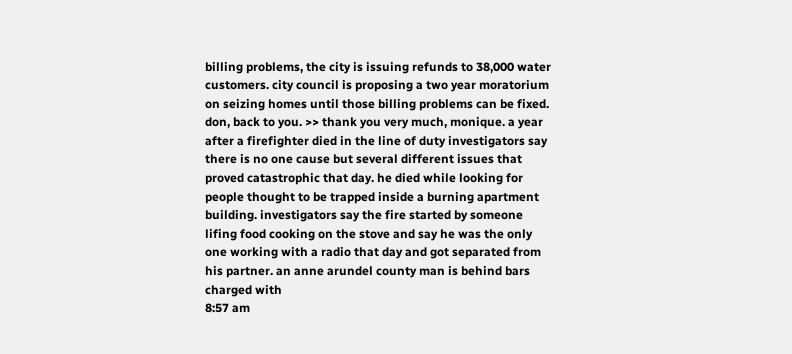billing problems, the city is issuing refunds to 38,000 water customers. city council is proposing a two year moratorium on seizing homes until those billing problems can be fixed. don, back to you. >> thank you very much, monique. a year after a firefighter died in the line of duty investigators say there is no one cause but several different issues that proved catastrophic that day. he died while looking for people thought to be trapped inside a burning apartment building. investigators say the fire started by someone lifing food cooking on the stove and say he was the only one working with a radio that day and got separated from his partner. an anne arundel county man is behind bars charged with
8:57 am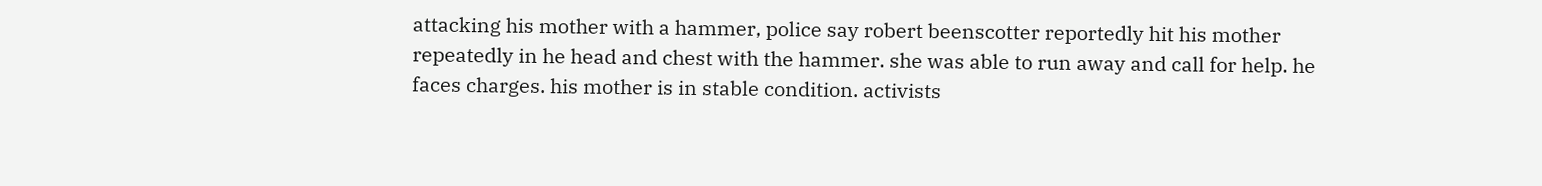attacking his mother with a hammer, police say robert beenscotter reportedly hit his mother repeatedly in he head and chest with the hammer. she was able to run away and call for help. he faces charges. his mother is in stable condition. activists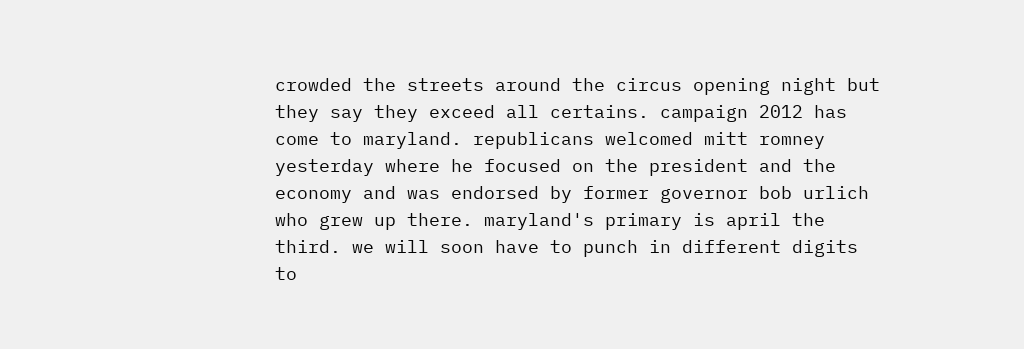crowded the streets around the circus opening night but they say they exceed all certains. campaign 2012 has come to maryland. republicans welcomed mitt romney yesterday where he focused on the president and the economy and was endorsed by former governor bob urlich who grew up there. maryland's primary is april the third. we will soon have to punch in different digits to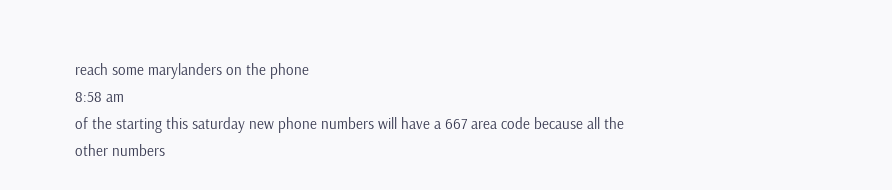reach some marylanders on the phone
8:58 am
of the starting this saturday new phone numbers will have a 667 area code because all the other numbers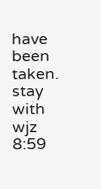have been taken. stay with wjz
8:59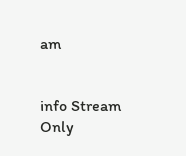am


info Stream Only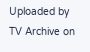Uploaded by TV Archive on